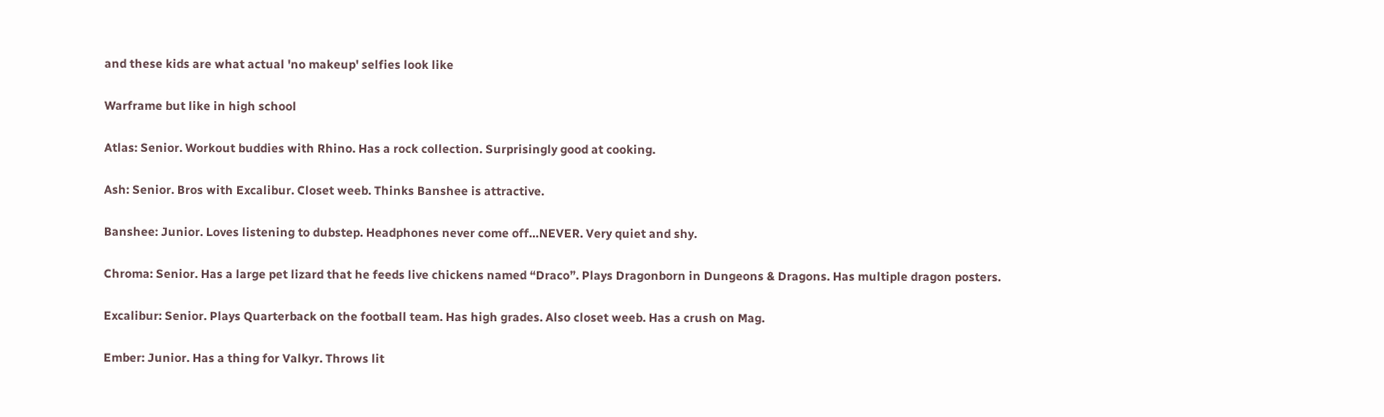and these kids are what actual 'no makeup' selfies look like

Warframe but like in high school

Atlas: Senior. Workout buddies with Rhino. Has a rock collection. Surprisingly good at cooking.

Ash: Senior. Bros with Excalibur. Closet weeb. Thinks Banshee is attractive.

Banshee: Junior. Loves listening to dubstep. Headphones never come off…NEVER. Very quiet and shy.

Chroma: Senior. Has a large pet lizard that he feeds live chickens named “Draco”. Plays Dragonborn in Dungeons & Dragons. Has multiple dragon posters.

Excalibur: Senior. Plays Quarterback on the football team. Has high grades. Also closet weeb. Has a crush on Mag.

Ember: Junior. Has a thing for Valkyr. Throws lit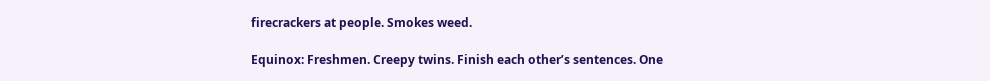firecrackers at people. Smokes weed.

Equinox: Freshmen. Creepy twins. Finish each other’s sentences. One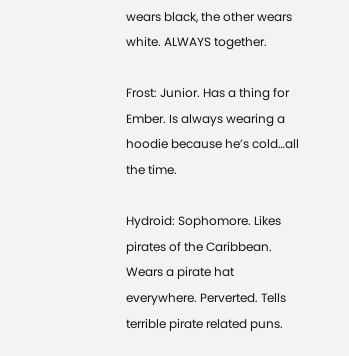wears black, the other wears white. ALWAYS together.

Frost: Junior. Has a thing for Ember. Is always wearing a hoodie because he’s cold…all the time.

Hydroid: Sophomore. Likes pirates of the Caribbean. Wears a pirate hat everywhere. Perverted. Tells terrible pirate related puns.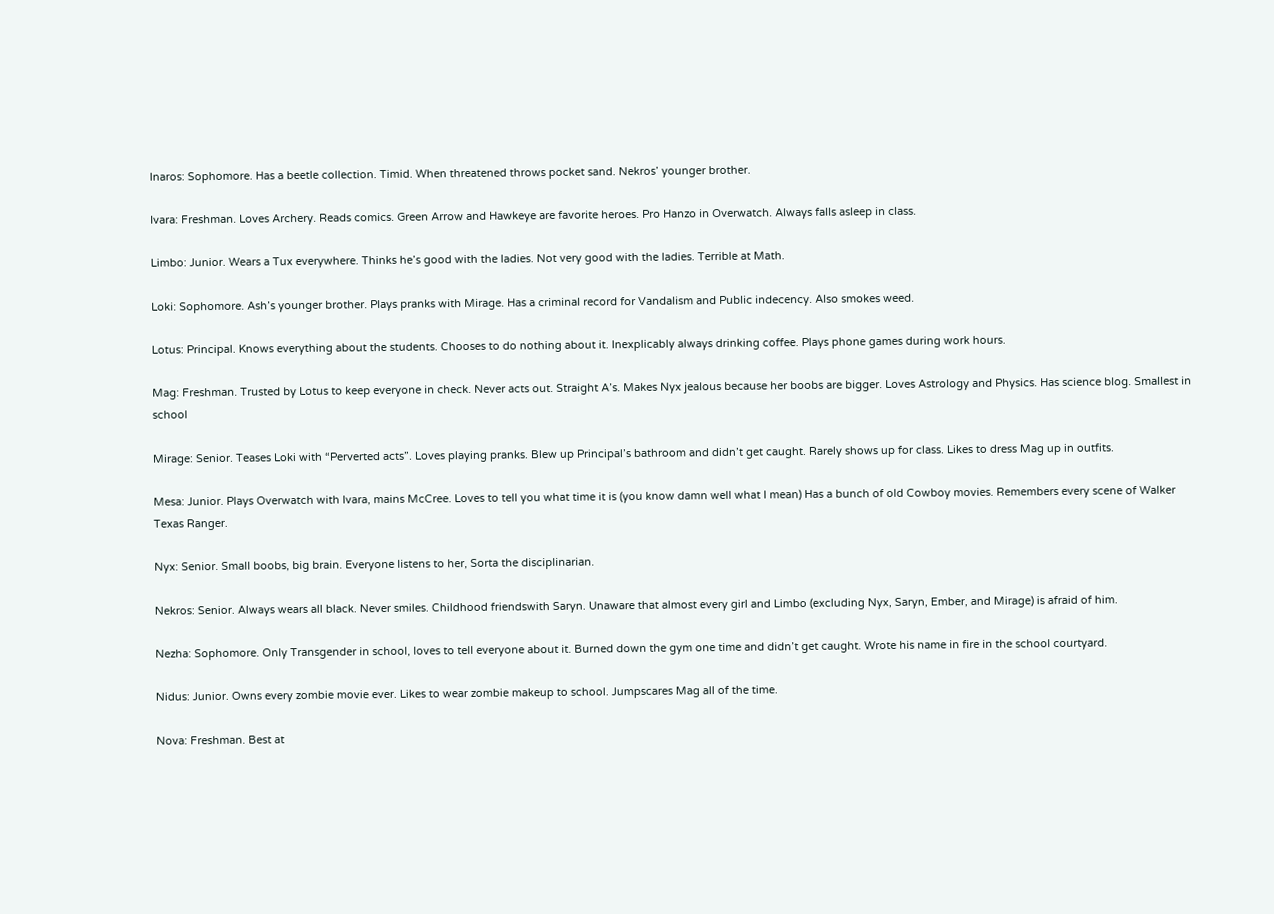Inaros: Sophomore. Has a beetle collection. Timid. When threatened throws pocket sand. Nekros’ younger brother.

Ivara: Freshman. Loves Archery. Reads comics. Green Arrow and Hawkeye are favorite heroes. Pro Hanzo in Overwatch. Always falls asleep in class.

Limbo: Junior. Wears a Tux everywhere. Thinks he’s good with the ladies. Not very good with the ladies. Terrible at Math.

Loki: Sophomore. Ash’s younger brother. Plays pranks with Mirage. Has a criminal record for Vandalism and Public indecency. Also smokes weed.

Lotus: Principal. Knows everything about the students. Chooses to do nothing about it. Inexplicably always drinking coffee. Plays phone games during work hours.

Mag: Freshman. Trusted by Lotus to keep everyone in check. Never acts out. Straight A’s. Makes Nyx jealous because her boobs are bigger. Loves Astrology and Physics. Has science blog. Smallest in school

Mirage: Senior. Teases Loki with “Perverted acts”. Loves playing pranks. Blew up Principal’s bathroom and didn’t get caught. Rarely shows up for class. Likes to dress Mag up in outfits.

Mesa: Junior. Plays Overwatch with Ivara, mains McCree. Loves to tell you what time it is (you know damn well what I mean) Has a bunch of old Cowboy movies. Remembers every scene of Walker Texas Ranger.

Nyx: Senior. Small boobs, big brain. Everyone listens to her, Sorta the disciplinarian.

Nekros: Senior. Always wears all black. Never smiles. Childhood friendswith Saryn. Unaware that almost every girl and Limbo (excluding Nyx, Saryn, Ember, and Mirage) is afraid of him.

Nezha: Sophomore. Only Transgender in school, loves to tell everyone about it. Burned down the gym one time and didn’t get caught. Wrote his name in fire in the school courtyard.

Nidus: Junior. Owns every zombie movie ever. Likes to wear zombie makeup to school. Jumpscares Mag all of the time.

Nova: Freshman. Best at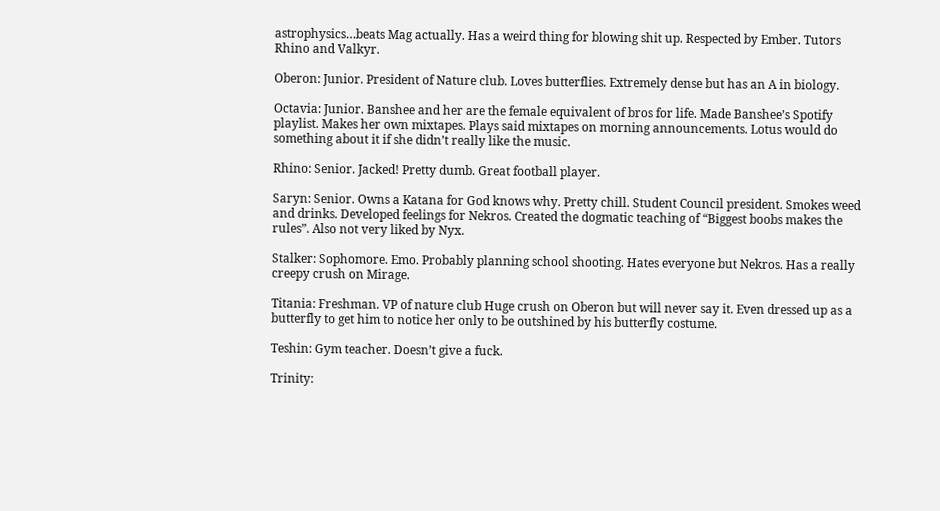astrophysics…beats Mag actually. Has a weird thing for blowing shit up. Respected by Ember. Tutors Rhino and Valkyr.

Oberon: Junior. President of Nature club. Loves butterflies. Extremely dense but has an A in biology.

Octavia: Junior. Banshee and her are the female equivalent of bros for life. Made Banshee’s Spotify playlist. Makes her own mixtapes. Plays said mixtapes on morning announcements. Lotus would do something about it if she didn’t really like the music.

Rhino: Senior. Jacked! Pretty dumb. Great football player.

Saryn: Senior. Owns a Katana for God knows why. Pretty chill. Student Council president. Smokes weed and drinks. Developed feelings for Nekros. Created the dogmatic teaching of “Biggest boobs makes the rules”. Also not very liked by Nyx.

Stalker: Sophomore. Emo. Probably planning school shooting. Hates everyone but Nekros. Has a really creepy crush on Mirage.

Titania: Freshman. VP of nature club Huge crush on Oberon but will never say it. Even dressed up as a butterfly to get him to notice her only to be outshined by his butterfly costume.

Teshin: Gym teacher. Doesn’t give a fuck.

Trinity: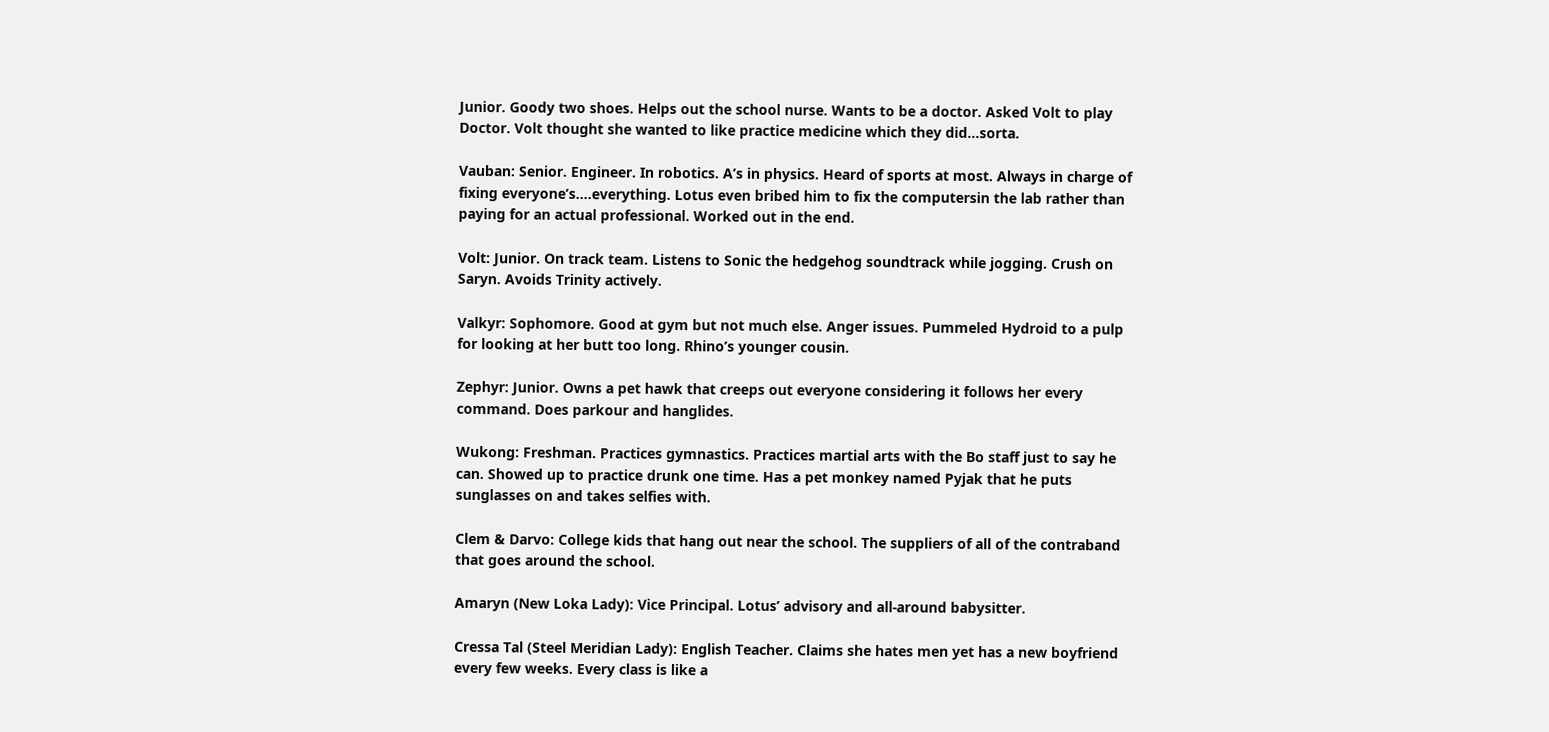Junior. Goody two shoes. Helps out the school nurse. Wants to be a doctor. Asked Volt to play Doctor. Volt thought she wanted to like practice medicine which they did…sorta.

Vauban: Senior. Engineer. In robotics. A’s in physics. Heard of sports at most. Always in charge of fixing everyone’s….everything. Lotus even bribed him to fix the computersin the lab rather than paying for an actual professional. Worked out in the end.

Volt: Junior. On track team. Listens to Sonic the hedgehog soundtrack while jogging. Crush on Saryn. Avoids Trinity actively.

Valkyr: Sophomore. Good at gym but not much else. Anger issues. Pummeled Hydroid to a pulp for looking at her butt too long. Rhino’s younger cousin.

Zephyr: Junior. Owns a pet hawk that creeps out everyone considering it follows her every command. Does parkour and hanglides.

Wukong: Freshman. Practices gymnastics. Practices martial arts with the Bo staff just to say he can. Showed up to practice drunk one time. Has a pet monkey named Pyjak that he puts sunglasses on and takes selfies with.

Clem & Darvo: College kids that hang out near the school. The suppliers of all of the contraband that goes around the school.

Amaryn (New Loka Lady): Vice Principal. Lotus’ advisory and all-around babysitter.

Cressa Tal (Steel Meridian Lady): English Teacher. Claims she hates men yet has a new boyfriend every few weeks. Every class is like a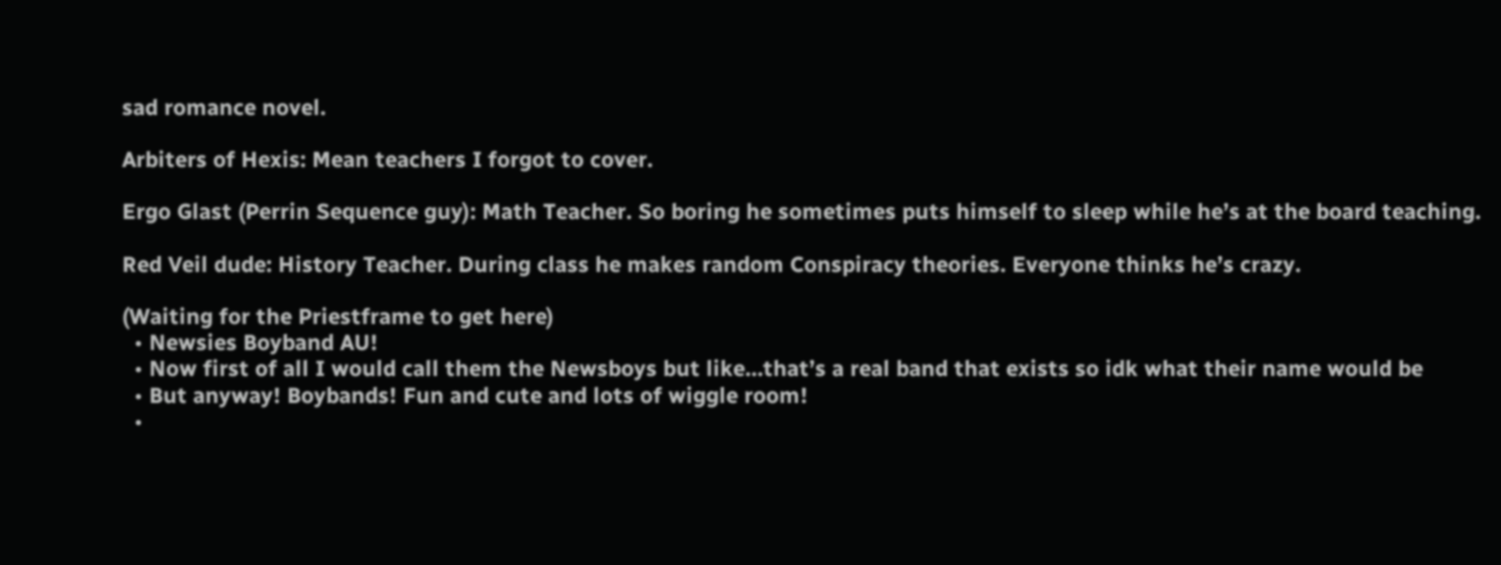sad romance novel.

Arbiters of Hexis: Mean teachers I forgot to cover.

Ergo Glast (Perrin Sequence guy): Math Teacher. So boring he sometimes puts himself to sleep while he’s at the board teaching.

Red Veil dude: History Teacher. During class he makes random Conspiracy theories. Everyone thinks he’s crazy.

(Waiting for the Priestframe to get here)
  • Newsies Boyband AU!
  • Now first of all I would call them the Newsboys but like…that’s a real band that exists so idk what their name would be
  • But anyway! Boybands! Fun and cute and lots of wiggle room!
  •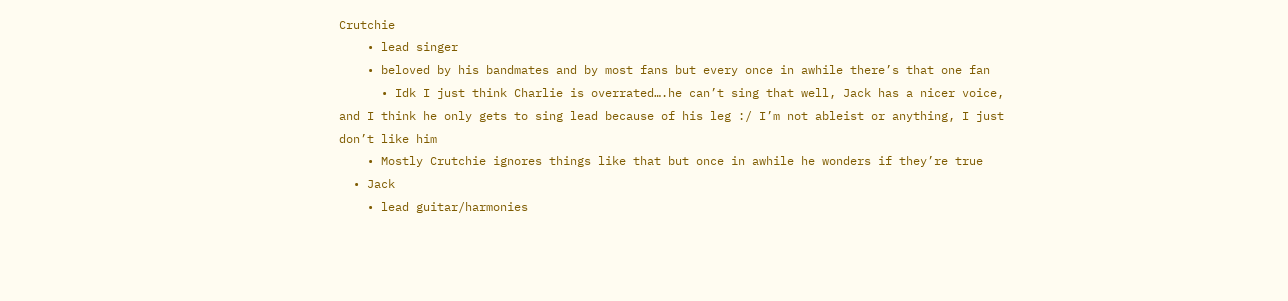Crutchie
    • lead singer
    • beloved by his bandmates and by most fans but every once in awhile there’s that one fan
      • Idk I just think Charlie is overrated….he can’t sing that well, Jack has a nicer voice, and I think he only gets to sing lead because of his leg :/ I’m not ableist or anything, I just don’t like him
    • Mostly Crutchie ignores things like that but once in awhile he wonders if they’re true
  • Jack
    • lead guitar/harmonies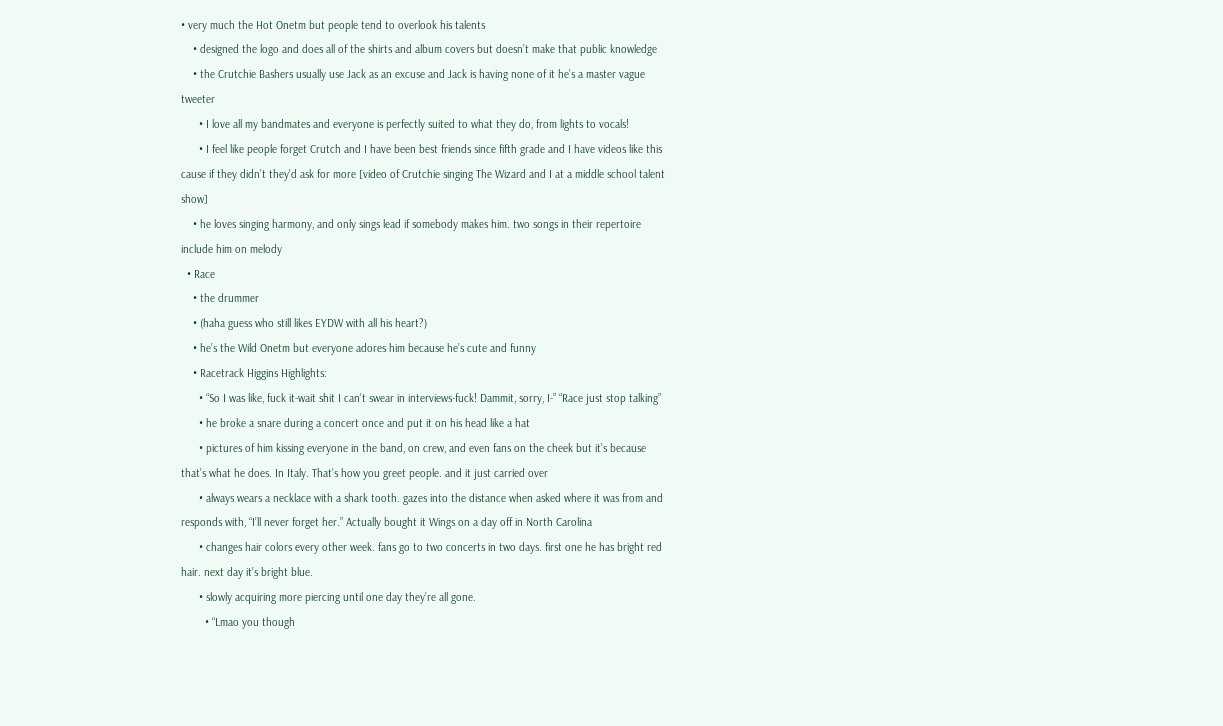• very much the Hot Onetm but people tend to overlook his talents
    • designed the logo and does all of the shirts and album covers but doesn’t make that public knowledge
    • the Crutchie Bashers usually use Jack as an excuse and Jack is having none of it he’s a master vague tweeter
      • I love all my bandmates and everyone is perfectly suited to what they do, from lights to vocals!
      • I feel like people forget Crutch and I have been best friends since fifth grade and I have videos like this cause if they didn’t they’d ask for more [video of Crutchie singing The Wizard and I at a middle school talent show]
    • he loves singing harmony, and only sings lead if somebody makes him. two songs in their repertoire include him on melody
  • Race
    • the drummer
    • (haha guess who still likes EYDW with all his heart?)
    • he’s the Wild Onetm but everyone adores him because he’s cute and funny
    • Racetrack Higgins Highlights:
      • “So I was like, fuck it-wait shit I can’t swear in interviews-fuck! Dammit, sorry, I-” “Race just stop talking”
      • he broke a snare during a concert once and put it on his head like a hat
      • pictures of him kissing everyone in the band, on crew, and even fans on the cheek but it’s because that’s what he does. In Italy. That’s how you greet people. and it just carried over
      • always wears a necklace with a shark tooth. gazes into the distance when asked where it was from and responds with, “I’ll never forget her.” Actually bought it Wings on a day off in North Carolina
      • changes hair colors every other week. fans go to two concerts in two days. first one he has bright red hair. next day it’s bright blue.
      • slowly acquiring more piercing until one day they’re all gone.
        • “Lmao you though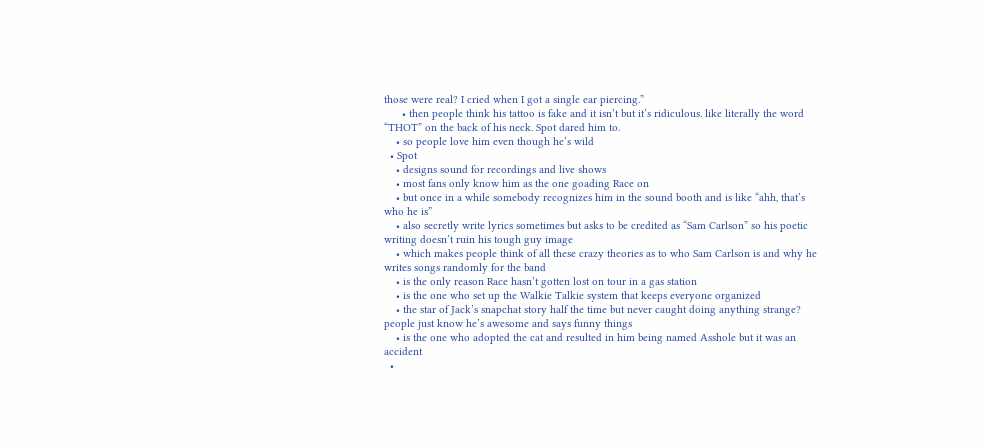those were real? I cried when I got a single ear piercing.”
      • then people think his tattoo is fake and it isn’t but it’s ridiculous. like literally the word “THOT” on the back of his neck. Spot dared him to.
    • so people love him even though he’s wild
  • Spot
    • designs sound for recordings and live shows
    • most fans only know him as the one goading Race on
    • but once in a while somebody recognizes him in the sound booth and is like “ahh, that’s who he is”
    • also secretly write lyrics sometimes but asks to be credited as “Sam Carlson” so his poetic writing doesn’t ruin his tough guy image
    • which makes people think of all these crazy theories as to who Sam Carlson is and why he writes songs randomly for the band
    • is the only reason Race hasn’t gotten lost on tour in a gas station
    • is the one who set up the Walkie Talkie system that keeps everyone organized
    • the star of Jack’s snapchat story half the time but never caught doing anything strange? people just know he’s awesome and says funny things
    • is the one who adopted the cat and resulted in him being named Asshole but it was an accident
  •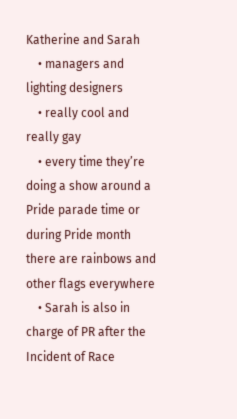Katherine and Sarah
    • managers and lighting designers
    • really cool and really gay
    • every time they’re doing a show around a Pride parade time or during Pride month there are rainbows and other flags everywhere
    • Sarah is also in charge of PR after the Incident of Race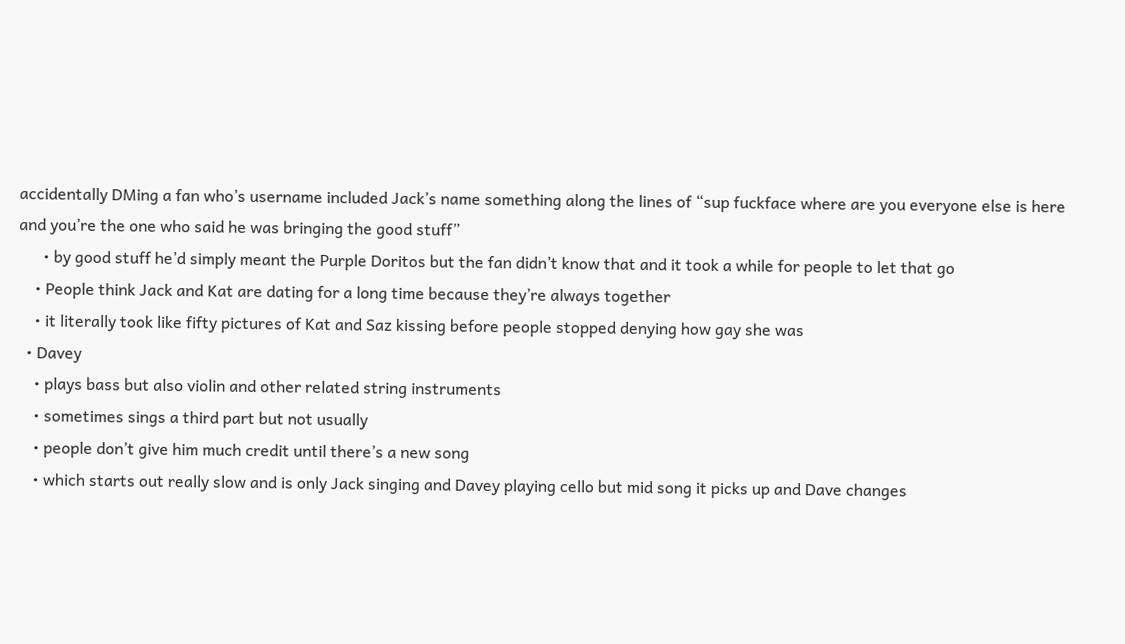accidentally DMing a fan who’s username included Jack’s name something along the lines of “sup fuckface where are you everyone else is here and you’re the one who said he was bringing the good stuff”
      • by good stuff he’d simply meant the Purple Doritos but the fan didn’t know that and it took a while for people to let that go
    • People think Jack and Kat are dating for a long time because they’re always together
    • it literally took like fifty pictures of Kat and Saz kissing before people stopped denying how gay she was
  • Davey
    • plays bass but also violin and other related string instruments
    • sometimes sings a third part but not usually
    • people don’t give him much credit until there’s a new song
    • which starts out really slow and is only Jack singing and Davey playing cello but mid song it picks up and Dave changes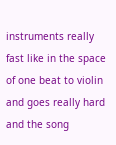instruments really fast like in the space of one beat to violin and goes really hard and the song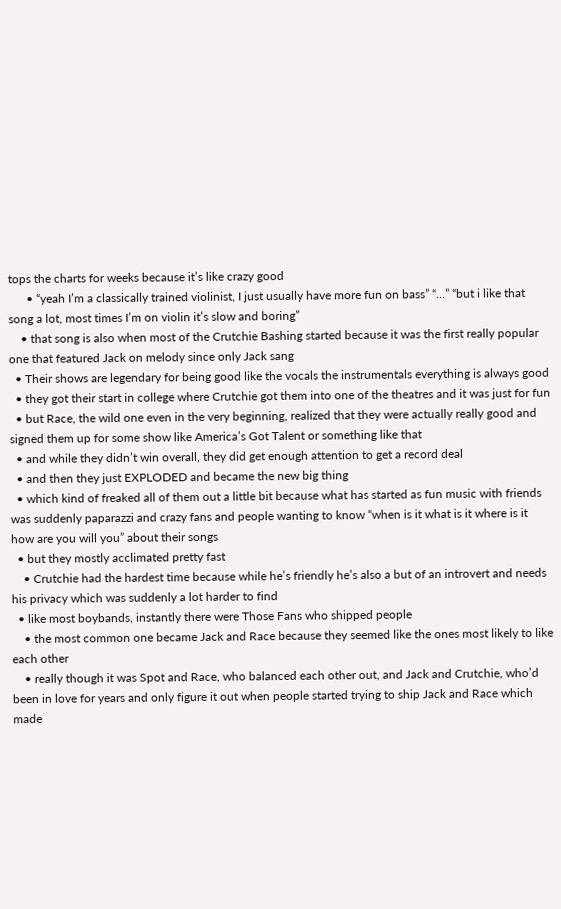tops the charts for weeks because it’s like crazy good
      • “yeah I’m a classically trained violinist, I just usually have more fun on bass” “…” “but i like that song a lot, most times I’m on violin it’s slow and boring”
    • that song is also when most of the Crutchie Bashing started because it was the first really popular one that featured Jack on melody since only Jack sang
  • Their shows are legendary for being good like the vocals the instrumentals everything is always good
  • they got their start in college where Crutchie got them into one of the theatres and it was just for fun
  • but Race, the wild one even in the very beginning, realized that they were actually really good and signed them up for some show like America’s Got Talent or something like that
  • and while they didn’t win overall, they did get enough attention to get a record deal
  • and then they just EXPLODED and became the new big thing
  • which kind of freaked all of them out a little bit because what has started as fun music with friends was suddenly paparazzi and crazy fans and people wanting to know “when is it what is it where is it how are you will you” about their songs
  • but they mostly acclimated pretty fast
    • Crutchie had the hardest time because while he’s friendly he’s also a but of an introvert and needs his privacy which was suddenly a lot harder to find
  • like most boybands, instantly there were Those Fans who shipped people
    • the most common one became Jack and Race because they seemed like the ones most likely to like each other
    • really though it was Spot and Race, who balanced each other out, and Jack and Crutchie, who’d been in love for years and only figure it out when people started trying to ship Jack and Race which made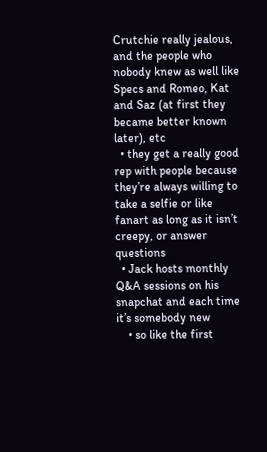Crutchie really jealous, and the people who nobody knew as well like Specs and Romeo, Kat and Saz (at first they became better known later), etc
  • they get a really good rep with people because they’re always willing to take a selfie or like fanart as long as it isn’t creepy, or answer questions
  • Jack hosts monthly Q&A sessions on his snapchat and each time it’s somebody new
    • so like the first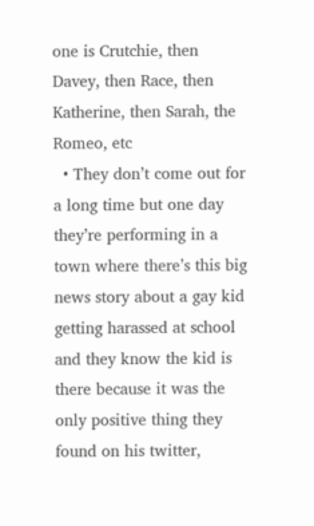one is Crutchie, then Davey, then Race, then Katherine, then Sarah, the Romeo, etc
  • They don’t come out for a long time but one day they’re performing in a town where there’s this big news story about a gay kid getting harassed at school and they know the kid is there because it was the only positive thing they found on his twitter,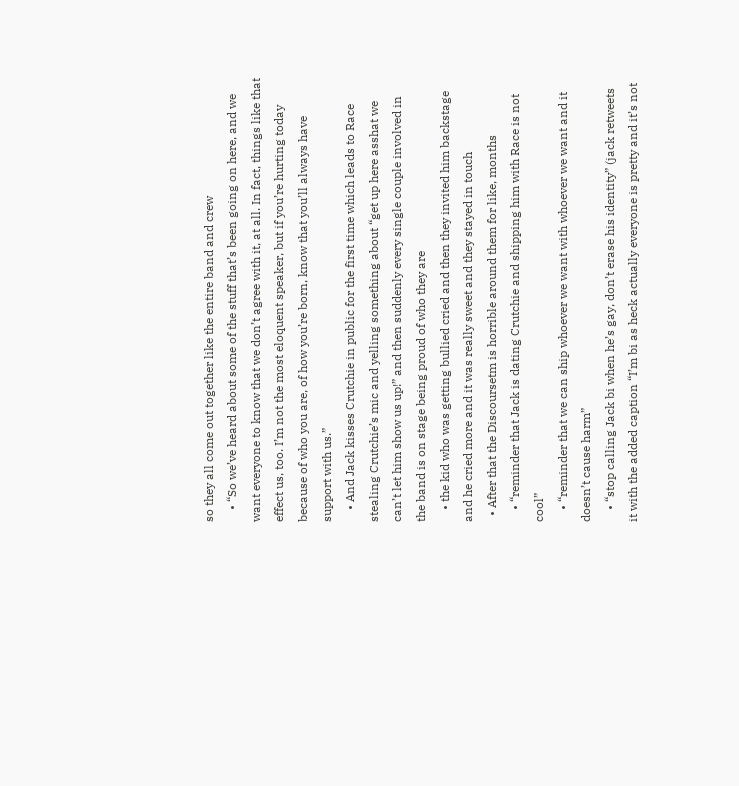so they all come out together like the entire band and crew
    • “So we’ve heard about some of the stuff that’s been going on here, and we want everyone to know that we don’t agree with it, at all. In fact, things like that effect us, too. I’m not the most eloquent speaker, but if you’re hurting today because of who you are, of how you’re born, know that you’ll always have support with us.”
    • And Jack kisses Crutchie in public for the first time which leads to Race stealing Crutchie’s mic and yelling something about “get up here asshat we can’t let him show us up!” and then suddenly every single couple involved in the band is on stage being proud of who they are
    • the kid who was getting bullied cried and then they invited him backstage and he cried more and it was really sweet and they stayed in touch
  • After that the Discoursetm is horrible around them for like, months
    • “reminder that Jack is dating Crutchie and shipping him with Race is not cool”
    • “reminder that we can ship whoever we want with whoever we want and it doesn’t cause harm”
    • “stop calling Jack bi when he’s gay, don’t erase his identity” (jack retweets it with the added caption “I’m bi as heck actually everyone is pretty and it’s not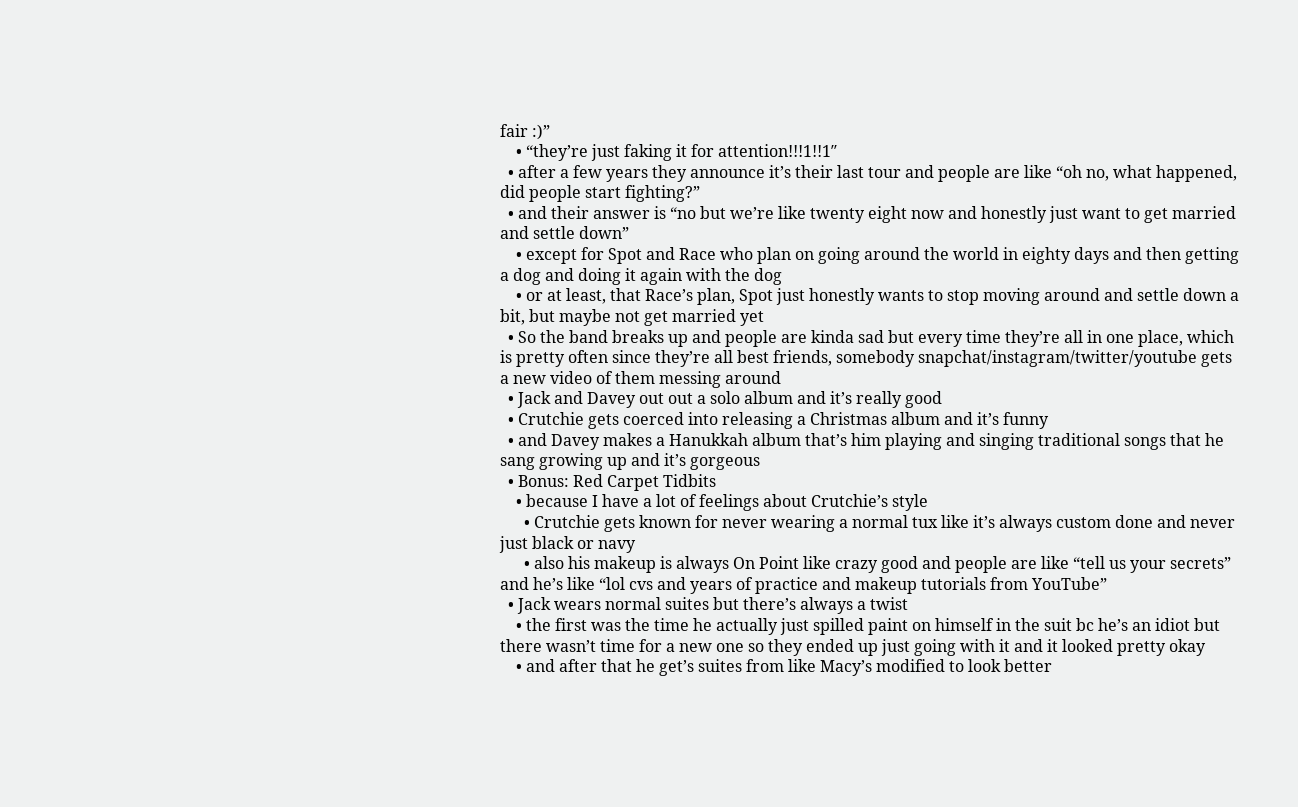fair :)”
    • “they’re just faking it for attention!!!1!!1″
  • after a few years they announce it’s their last tour and people are like “oh no, what happened, did people start fighting?”
  • and their answer is “no but we’re like twenty eight now and honestly just want to get married and settle down”
    • except for Spot and Race who plan on going around the world in eighty days and then getting a dog and doing it again with the dog
    • or at least, that Race’s plan, Spot just honestly wants to stop moving around and settle down a bit, but maybe not get married yet
  • So the band breaks up and people are kinda sad but every time they’re all in one place, which is pretty often since they’re all best friends, somebody snapchat/instagram/twitter/youtube gets a new video of them messing around
  • Jack and Davey out out a solo album and it’s really good
  • Crutchie gets coerced into releasing a Christmas album and it’s funny
  • and Davey makes a Hanukkah album that’s him playing and singing traditional songs that he sang growing up and it’s gorgeous
  • Bonus: Red Carpet Tidbits
    • because I have a lot of feelings about Crutchie’s style
      • Crutchie gets known for never wearing a normal tux like it’s always custom done and never just black or navy
      • also his makeup is always On Point like crazy good and people are like “tell us your secrets” and he’s like “lol cvs and years of practice and makeup tutorials from YouTube”
  • Jack wears normal suites but there’s always a twist
    • the first was the time he actually just spilled paint on himself in the suit bc he’s an idiot but there wasn’t time for a new one so they ended up just going with it and it looked pretty okay
    • and after that he get’s suites from like Macy’s modified to look better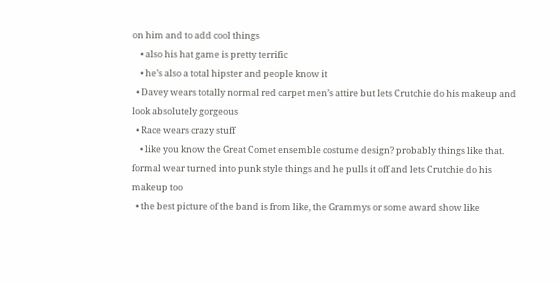on him and to add cool things
    • also his hat game is pretty terrific
    • he’s also a total hipster and people know it
  • Davey wears totally normal red carpet men’s attire but lets Crutchie do his makeup and look absolutely gorgeous
  • Race wears crazy stuff
    • like you know the Great Comet ensemble costume design? probably things like that. formal wear turned into punk style things and he pulls it off and lets Crutchie do his makeup too
  • the best picture of the band is from like, the Grammys or some award show like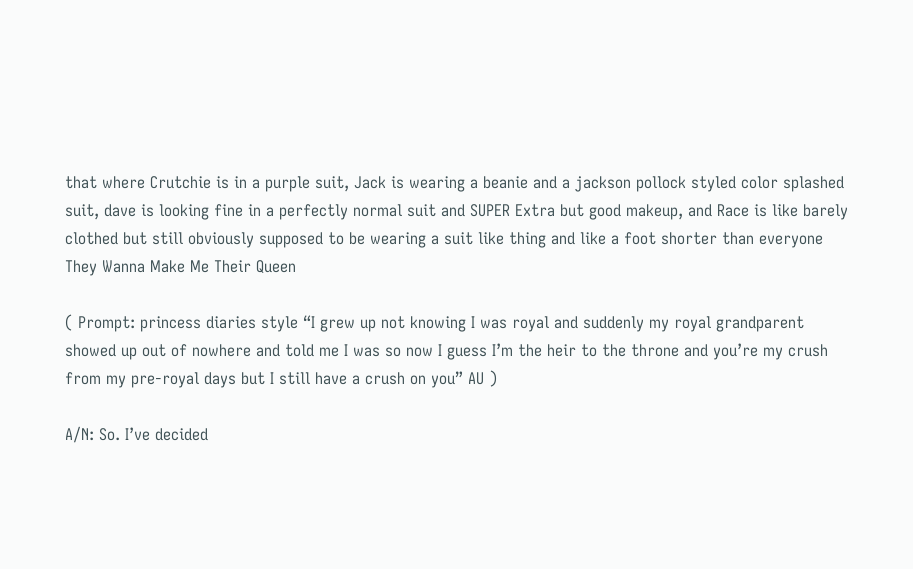that where Crutchie is in a purple suit, Jack is wearing a beanie and a jackson pollock styled color splashed suit, dave is looking fine in a perfectly normal suit and SUPER Extra but good makeup, and Race is like barely clothed but still obviously supposed to be wearing a suit like thing and like a foot shorter than everyone
They Wanna Make Me Their Queen

( Prompt: princess diaries style “I grew up not knowing I was royal and suddenly my royal grandparent showed up out of nowhere and told me I was so now I guess I’m the heir to the throne and you’re my crush from my pre-royal days but I still have a crush on you” AU )

A/N: So. I’ve decided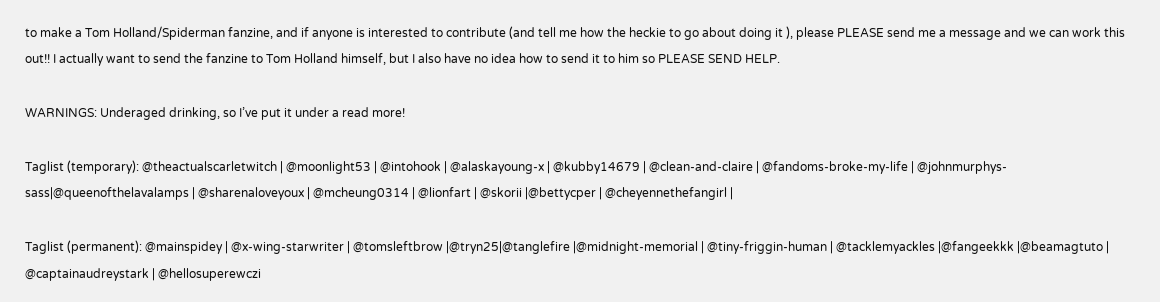to make a Tom Holland/Spiderman fanzine, and if anyone is interested to contribute (and tell me how the heckie to go about doing it ), please PLEASE send me a message and we can work this out!! I actually want to send the fanzine to Tom Holland himself, but I also have no idea how to send it to him so PLEASE SEND HELP.

WARNINGS: Underaged drinking, so I’ve put it under a read more!

Taglist (temporary): @theactualscarletwitch | @moonlight53 | @intohook | @alaskayoung-x | @kubby14679 | @clean-and-claire | @fandoms-broke-my-life | @johnmurphys-sass|@queenofthelavalamps | @sharenaloveyoux | @mcheung0314 | @lionfart | @skorii |@bettycper | @cheyennethefangirl |

Taglist (permanent): @mainspidey | @x-wing-starwriter | @tomsleftbrow |@tryn25|@tanglefire |@midnight-memorial | @tiny-friggin-human | @tacklemyackles |@fangeekkk |@beamagtuto | @captainaudreystark | @hellosuperewczi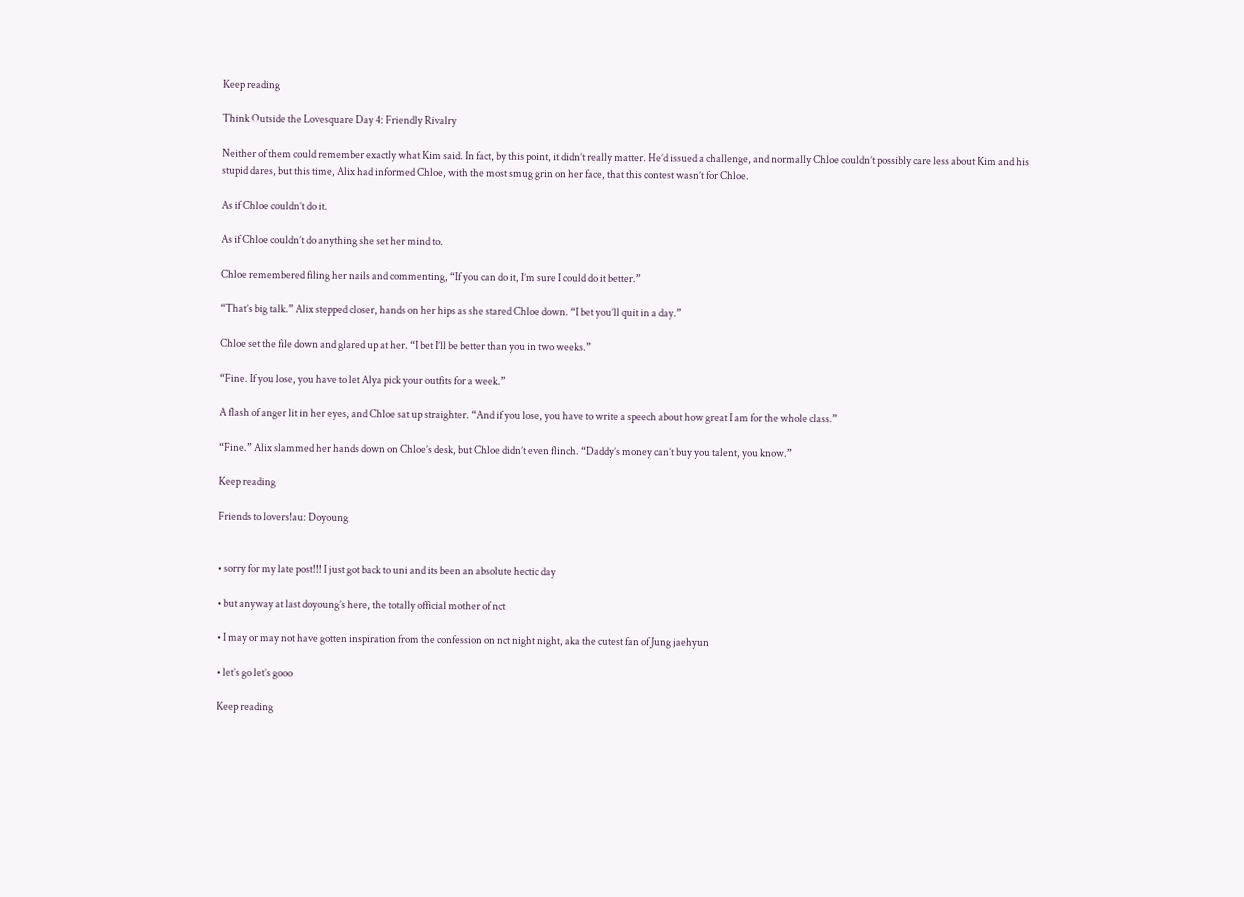Keep reading

Think Outside the Lovesquare Day 4: Friendly Rivalry

Neither of them could remember exactly what Kim said. In fact, by this point, it didn’t really matter. He’d issued a challenge, and normally Chloe couldn’t possibly care less about Kim and his stupid dares, but this time, Alix had informed Chloe, with the most smug grin on her face, that this contest wasn’t for Chloe.

As if Chloe couldn’t do it.

As if Chloe couldn’t do anything she set her mind to.

Chloe remembered filing her nails and commenting, “If you can do it, I’m sure I could do it better.”

“That’s big talk.” Alix stepped closer, hands on her hips as she stared Chloe down. “I bet you’ll quit in a day.”

Chloe set the file down and glared up at her. “I bet I’ll be better than you in two weeks.”

“Fine. If you lose, you have to let Alya pick your outfits for a week.”

A flash of anger lit in her eyes, and Chloe sat up straighter. “And if you lose, you have to write a speech about how great I am for the whole class.”

“Fine.” Alix slammed her hands down on Chloe’s desk, but Chloe didn’t even flinch. “Daddy’s money can’t buy you talent, you know.”

Keep reading

Friends to lovers!au: Doyoung


• sorry for my late post!!! I just got back to uni and its been an absolute hectic day

• but anyway at last doyoung’s here, the totally official mother of nct

• I may or may not have gotten inspiration from the confession on nct night night, aka the cutest fan of Jung jaehyun

• let’s go let’s gooo

Keep reading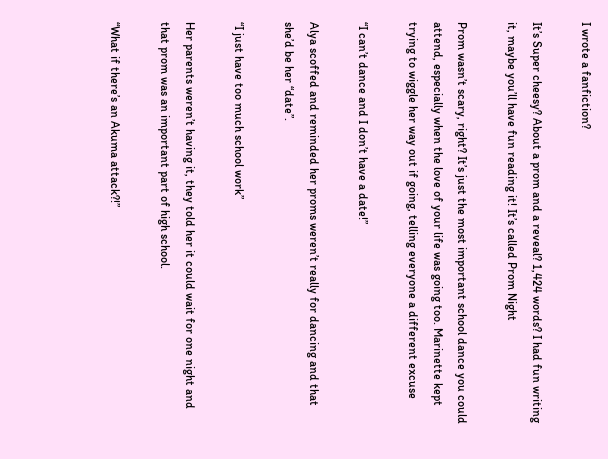I wrote a fanfiction?

It’s Super cheesy? About a prom and a reveal? 1,424 words? I had fun writing it, maybe you’ll have fun reading it! It’s called Prom Night

Prom wasn’t scary, right? It’s just the most important school dance you could attend, especially when the love of your life was going too. Marinette kept trying to wiggle her way out if going, telling everyone a different excuse

“I can’t dance and I don’t have a date!”

Alya scoffed and reminded her proms weren’t really for dancing and that she’d be her “date”.

“I just have too much school work”

Her parents weren’t having it, they told her it could wait for one night and that prom was an important part of high school.

“What if there’s an Akuma attack?!”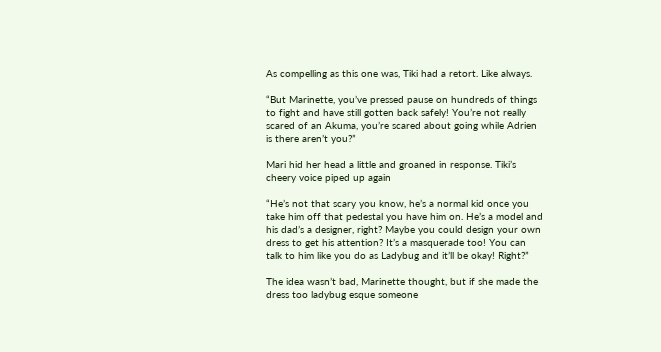As compelling as this one was, Tiki had a retort. Like always.

“But Marinette, you’ve pressed pause on hundreds of things to fight and have still gotten back safely! You’re not really scared of an Akuma, you’re scared about going while Adrien is there aren’t you?”

Mari hid her head a little and groaned in response. Tiki’s cheery voice piped up again

“He’s not that scary you know, he’s a normal kid once you take him off that pedestal you have him on. He’s a model and his dad’s a designer, right? Maybe you could design your own dress to get his attention? It’s a masquerade too! You can talk to him like you do as Ladybug and it’ll be okay! Right?”

The idea wasn’t bad, Marinette thought, but if she made the dress too ladybug esque someone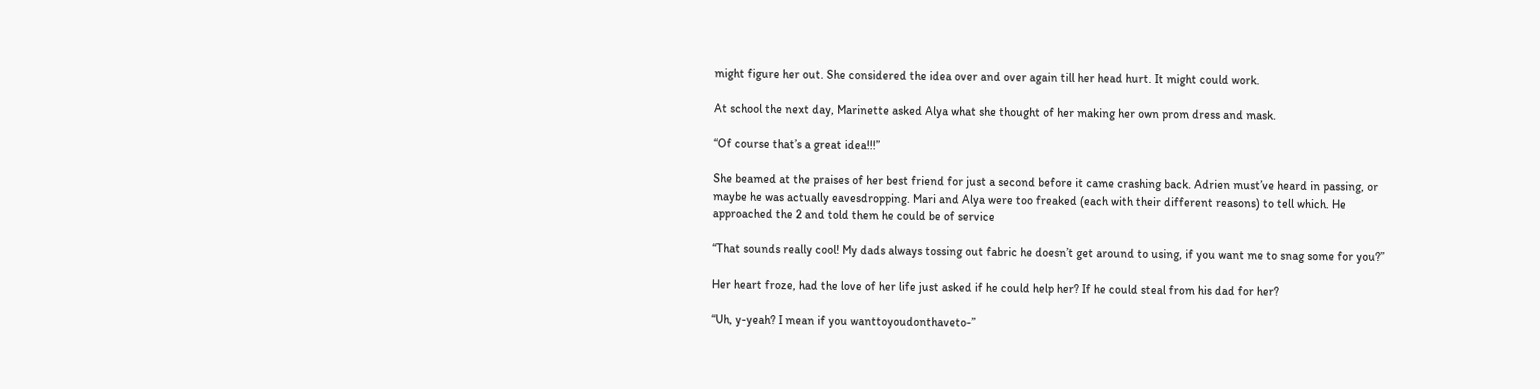might figure her out. She considered the idea over and over again till her head hurt. It might could work.

At school the next day, Marinette asked Alya what she thought of her making her own prom dress and mask.

“Of course that’s a great idea!!!”

She beamed at the praises of her best friend for just a second before it came crashing back. Adrien must’ve heard in passing, or maybe he was actually eavesdropping. Mari and Alya were too freaked (each with their different reasons) to tell which. He approached the 2 and told them he could be of service

“That sounds really cool! My dads always tossing out fabric he doesn’t get around to using, if you want me to snag some for you?”

Her heart froze, had the love of her life just asked if he could help her? If he could steal from his dad for her?

“Uh, y-yeah? I mean if you wanttoyoudonthaveto-”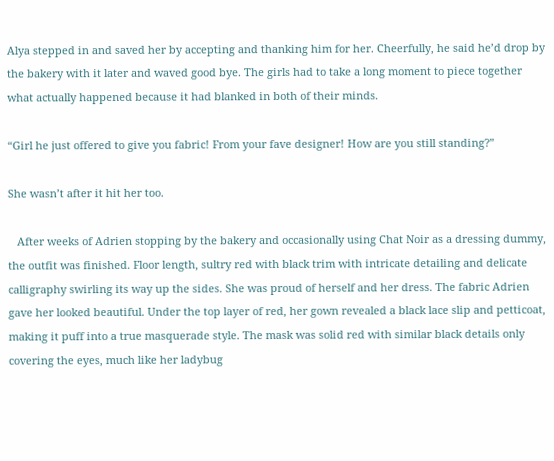Alya stepped in and saved her by accepting and thanking him for her. Cheerfully, he said he’d drop by the bakery with it later and waved good bye. The girls had to take a long moment to piece together what actually happened because it had blanked in both of their minds.

“Girl he just offered to give you fabric! From your fave designer! How are you still standing?”

She wasn’t after it hit her too.

   After weeks of Adrien stopping by the bakery and occasionally using Chat Noir as a dressing dummy, the outfit was finished. Floor length, sultry red with black trim with intricate detailing and delicate calligraphy swirling its way up the sides. She was proud of herself and her dress. The fabric Adrien gave her looked beautiful. Under the top layer of red, her gown revealed a black lace slip and petticoat, making it puff into a true masquerade style. The mask was solid red with similar black details only covering the eyes, much like her ladybug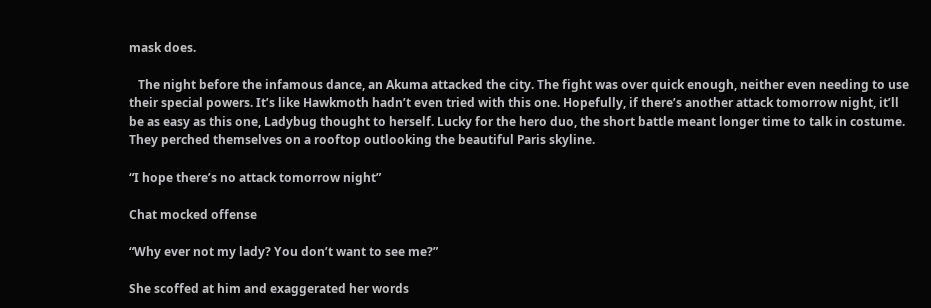mask does.

   The night before the infamous dance, an Akuma attacked the city. The fight was over quick enough, neither even needing to use their special powers. It’s like Hawkmoth hadn’t even tried with this one. Hopefully, if there’s another attack tomorrow night, it’ll be as easy as this one, Ladybug thought to herself. Lucky for the hero duo, the short battle meant longer time to talk in costume. They perched themselves on a rooftop outlooking the beautiful Paris skyline.

“I hope there’s no attack tomorrow night”

Chat mocked offense

“Why ever not my lady? You don’t want to see me?”

She scoffed at him and exaggerated her words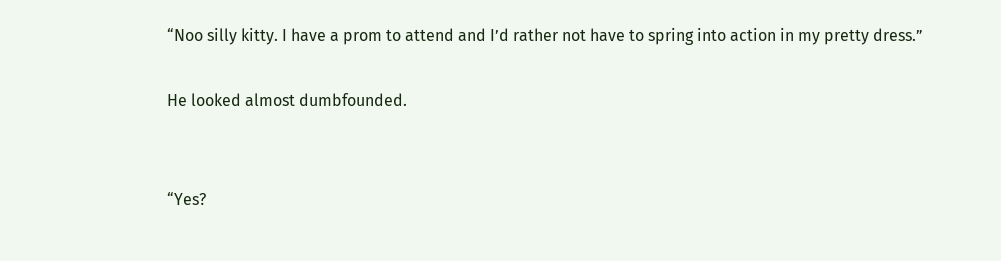“Noo silly kitty. I have a prom to attend and I’d rather not have to spring into action in my pretty dress.”

He looked almost dumbfounded.


“Yes?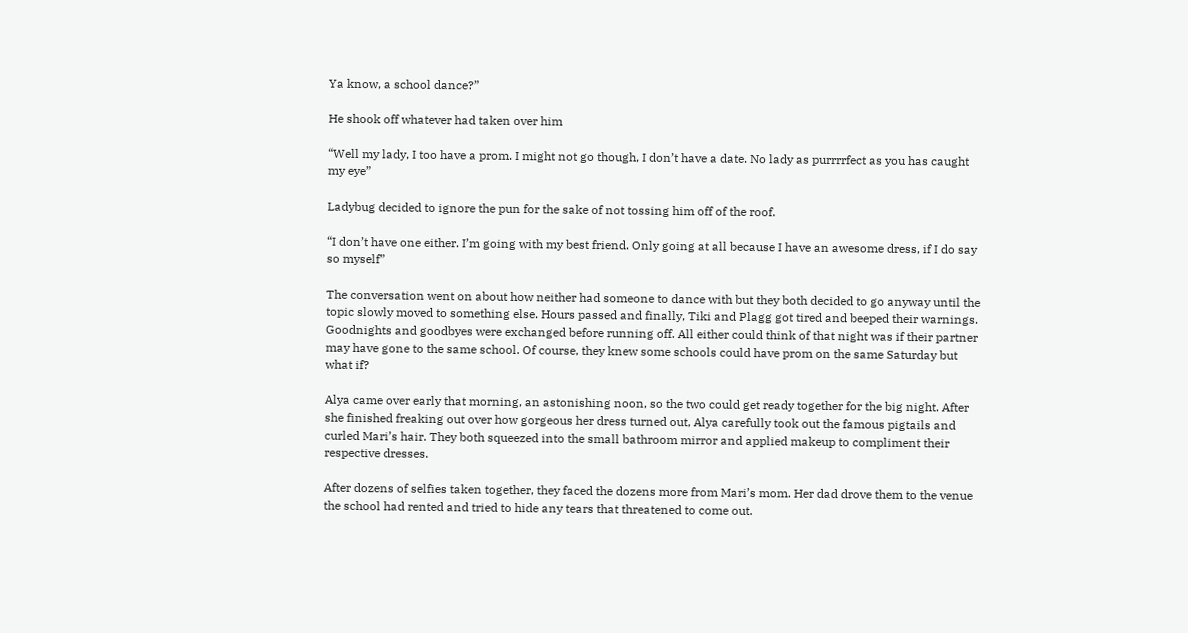Ya know, a school dance?”

He shook off whatever had taken over him

“Well my lady, I too have a prom. I might not go though, I don’t have a date. No lady as purrrrfect as you has caught my eye”

Ladybug decided to ignore the pun for the sake of not tossing him off of the roof.

“I don’t have one either. I’m going with my best friend. Only going at all because I have an awesome dress, if I do say so myself”

The conversation went on about how neither had someone to dance with but they both decided to go anyway until the topic slowly moved to something else. Hours passed and finally, Tiki and Plagg got tired and beeped their warnings. Goodnights and goodbyes were exchanged before running off. All either could think of that night was if their partner may have gone to the same school. Of course, they knew some schools could have prom on the same Saturday but what if?

Alya came over early that morning, an astonishing noon, so the two could get ready together for the big night. After she finished freaking out over how gorgeous her dress turned out, Alya carefully took out the famous pigtails and curled Mari’s hair. They both squeezed into the small bathroom mirror and applied makeup to compliment their respective dresses.

After dozens of selfies taken together, they faced the dozens more from Mari’s mom. Her dad drove them to the venue the school had rented and tried to hide any tears that threatened to come out.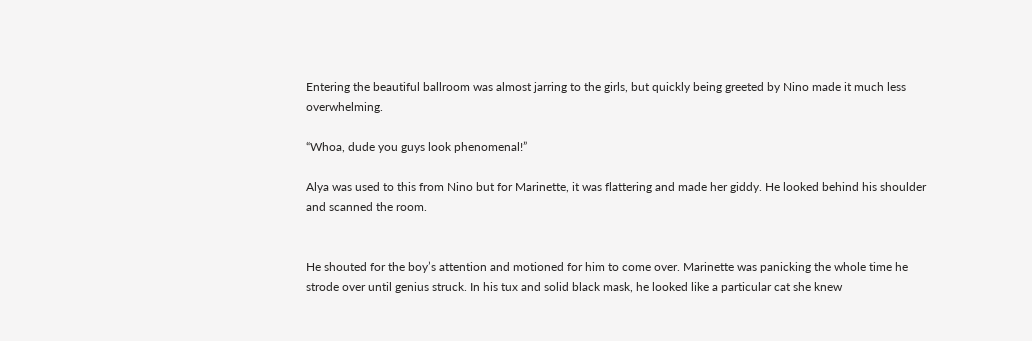Entering the beautiful ballroom was almost jarring to the girls, but quickly being greeted by Nino made it much less overwhelming.

“Whoa, dude you guys look phenomenal!”

Alya was used to this from Nino but for Marinette, it was flattering and made her giddy. He looked behind his shoulder and scanned the room.


He shouted for the boy’s attention and motioned for him to come over. Marinette was panicking the whole time he strode over until genius struck. In his tux and solid black mask, he looked like a particular cat she knew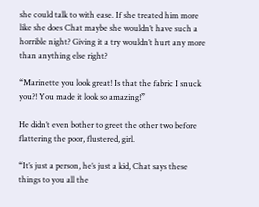she could talk to with ease. If she treated him more like she does Chat maybe she wouldn’t have such a horrible night? Giving it a try wouldn’t hurt any more than anything else right?

“Marinette you look great! Is that the fabric I snuck you?! You made it look so amazing!”

He didn’t even bother to greet the other two before flattering the poor, flustered, girl.

“It’s just a person, he’s just a kid, Chat says these things to you all the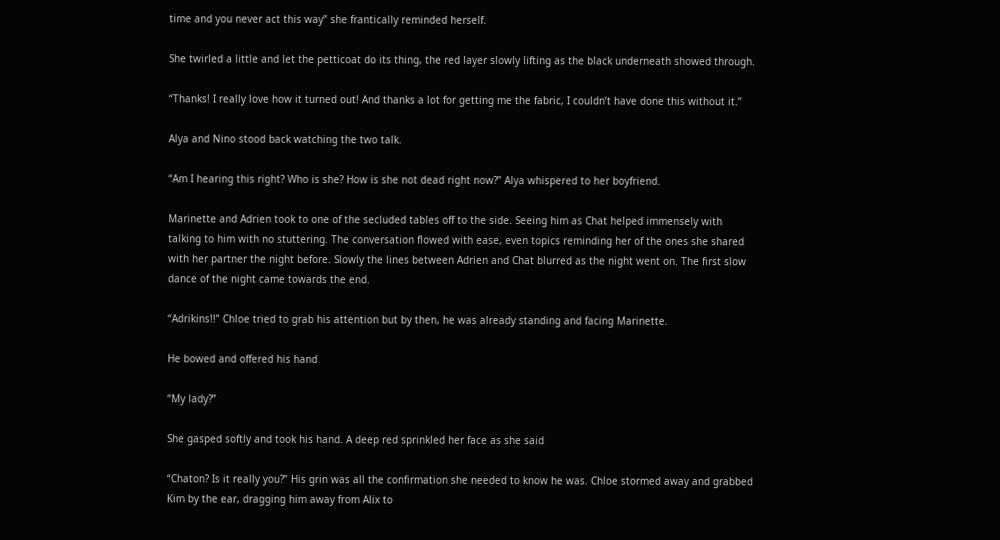time and you never act this way” she frantically reminded herself.

She twirled a little and let the petticoat do its thing, the red layer slowly lifting as the black underneath showed through.

“Thanks! I really love how it turned out! And thanks a lot for getting me the fabric, I couldn’t have done this without it.”

Alya and Nino stood back watching the two talk.

“Am I hearing this right? Who is she? How is she not dead right now?” Alya whispered to her boyfriend.

Marinette and Adrien took to one of the secluded tables off to the side. Seeing him as Chat helped immensely with talking to him with no stuttering. The conversation flowed with ease, even topics reminding her of the ones she shared with her partner the night before. Slowly the lines between Adrien and Chat blurred as the night went on. The first slow dance of the night came towards the end.

“Adrikins!!” Chloe tried to grab his attention but by then, he was already standing and facing Marinette.

He bowed and offered his hand

“My lady?”

She gasped softly and took his hand. A deep red sprinkled her face as she said

“Chaton? Is it really you?” His grin was all the confirmation she needed to know he was. Chloe stormed away and grabbed Kim by the ear, dragging him away from Alix to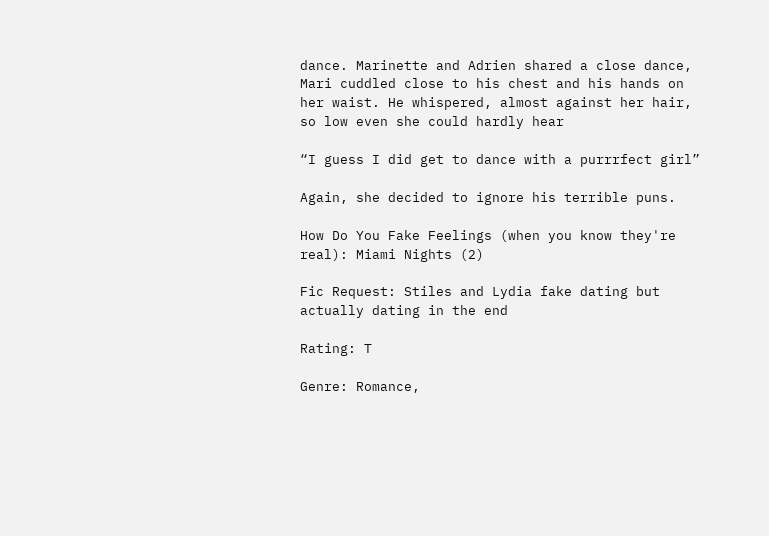dance. Marinette and Adrien shared a close dance, Mari cuddled close to his chest and his hands on her waist. He whispered, almost against her hair, so low even she could hardly hear

“I guess I did get to dance with a purrrfect girl”

Again, she decided to ignore his terrible puns.

How Do You Fake Feelings (when you know they're real): Miami Nights (2)

Fic Request: Stiles and Lydia fake dating but actually dating in the end

Rating: T

Genre: Romance,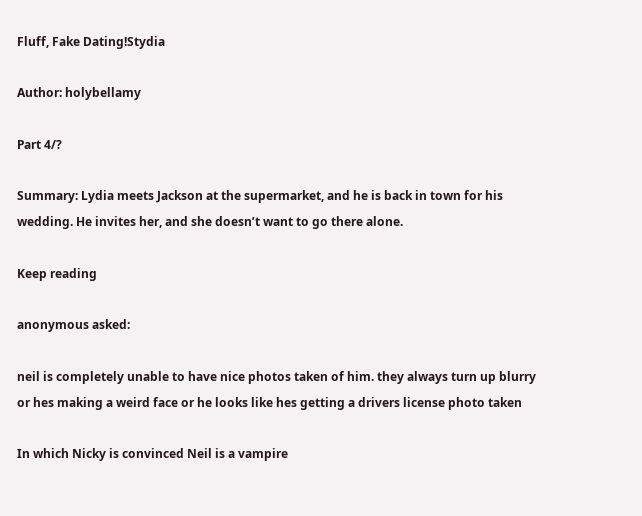Fluff, Fake Dating!Stydia

Author: holybellamy

Part 4/?

Summary: Lydia meets Jackson at the supermarket, and he is back in town for his wedding. He invites her, and she doesn’t want to go there alone.

Keep reading

anonymous asked:

neil is completely unable to have nice photos taken of him. they always turn up blurry or hes making a weird face or he looks like hes getting a drivers license photo taken

In which Nicky is convinced Neil is a vampire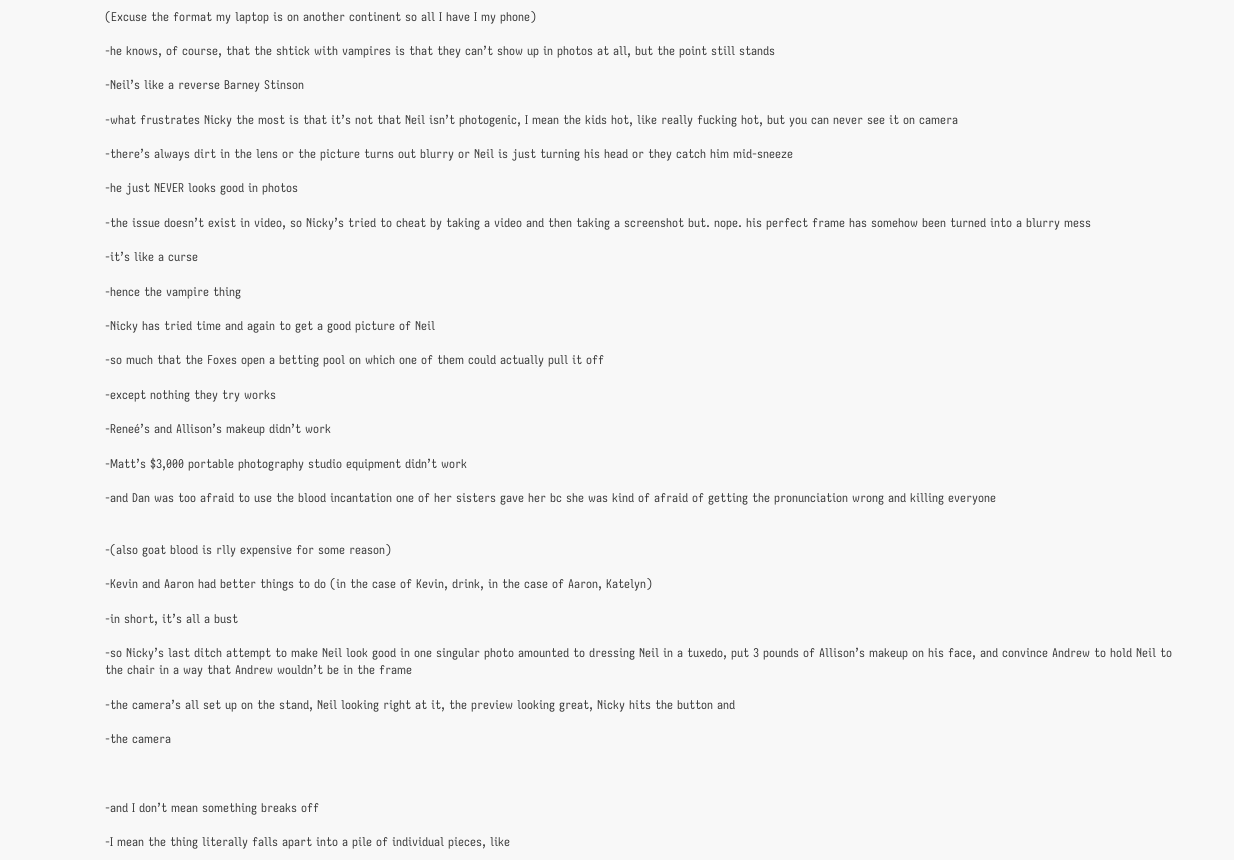(Excuse the format my laptop is on another continent so all I have I my phone)

-he knows, of course, that the shtick with vampires is that they can’t show up in photos at all, but the point still stands

-Neil’s like a reverse Barney Stinson

-what frustrates Nicky the most is that it’s not that Neil isn’t photogenic, I mean the kids hot, like really fucking hot, but you can never see it on camera

-there’s always dirt in the lens or the picture turns out blurry or Neil is just turning his head or they catch him mid-sneeze

-he just NEVER looks good in photos

-the issue doesn’t exist in video, so Nicky’s tried to cheat by taking a video and then taking a screenshot but. nope. his perfect frame has somehow been turned into a blurry mess

-it’s like a curse

-hence the vampire thing

-Nicky has tried time and again to get a good picture of Neil

-so much that the Foxes open a betting pool on which one of them could actually pull it off

-except nothing they try works

-Reneé’s and Allison’s makeup didn’t work

-Matt’s $3,000 portable photography studio equipment didn’t work

-and Dan was too afraid to use the blood incantation one of her sisters gave her bc she was kind of afraid of getting the pronunciation wrong and killing everyone


-(also goat blood is rlly expensive for some reason)

-Kevin and Aaron had better things to do (in the case of Kevin, drink, in the case of Aaron, Katelyn)

-in short, it’s all a bust

-so Nicky’s last ditch attempt to make Neil look good in one singular photo amounted to dressing Neil in a tuxedo, put 3 pounds of Allison’s makeup on his face, and convince Andrew to hold Neil to the chair in a way that Andrew wouldn’t be in the frame

-the camera’s all set up on the stand, Neil looking right at it, the preview looking great, Nicky hits the button and

-the camera



-and I don’t mean something breaks off

-I mean the thing literally falls apart into a pile of individual pieces, like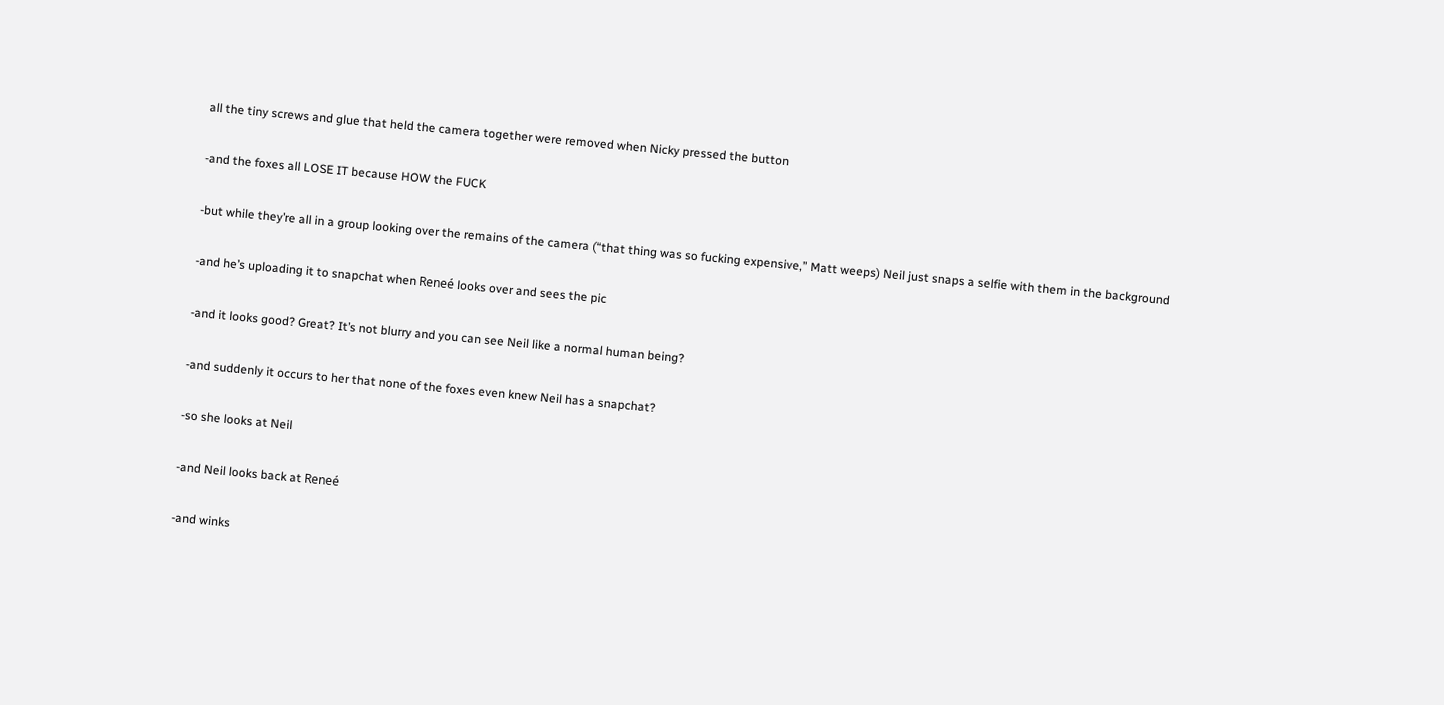all the tiny screws and glue that held the camera together were removed when Nicky pressed the button

-and the foxes all LOSE IT because HOW the FUCK

-but while they’re all in a group looking over the remains of the camera (“that thing was so fucking expensive,” Matt weeps) Neil just snaps a selfie with them in the background

-and he’s uploading it to snapchat when Reneé looks over and sees the pic

-and it looks good? Great? It’s not blurry and you can see Neil like a normal human being?

-and suddenly it occurs to her that none of the foxes even knew Neil has a snapchat?

-so she looks at Neil

-and Neil looks back at Reneé

-and winks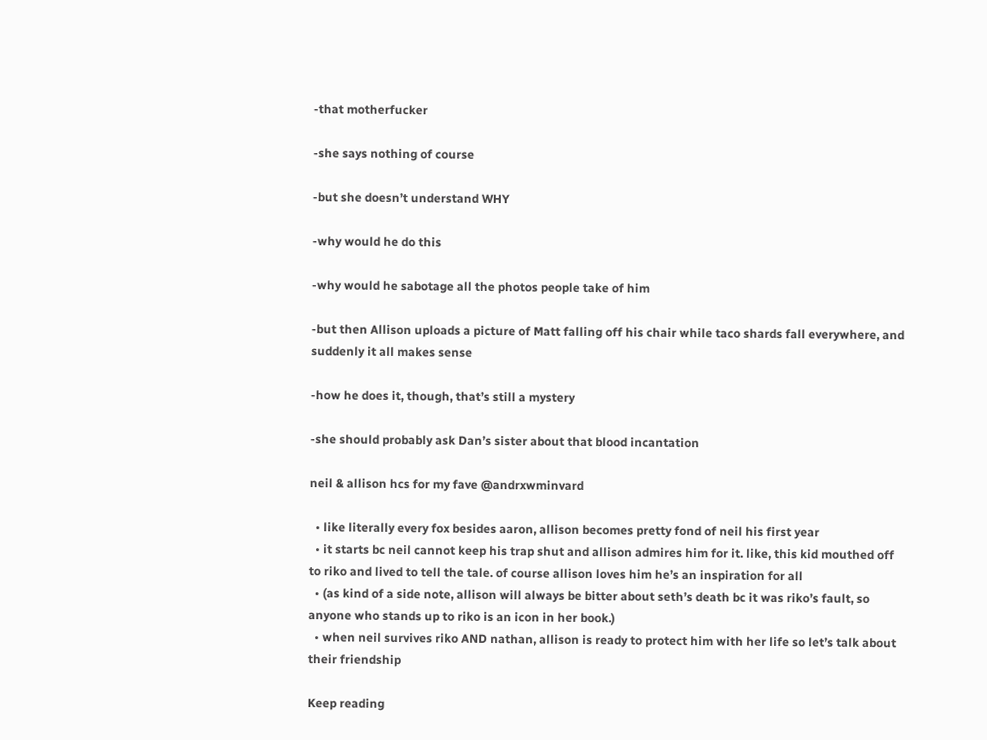-that motherfucker

-she says nothing of course

-but she doesn’t understand WHY

-why would he do this

-why would he sabotage all the photos people take of him

-but then Allison uploads a picture of Matt falling off his chair while taco shards fall everywhere, and suddenly it all makes sense

-how he does it, though, that’s still a mystery

-she should probably ask Dan’s sister about that blood incantation

neil & allison hcs for my fave @andrxwminvard

  • like literally every fox besides aaron, allison becomes pretty fond of neil his first year
  • it starts bc neil cannot keep his trap shut and allison admires him for it. like, this kid mouthed off to riko and lived to tell the tale. of course allison loves him he’s an inspiration for all
  • (as kind of a side note, allison will always be bitter about seth’s death bc it was riko’s fault, so anyone who stands up to riko is an icon in her book.)
  • when neil survives riko AND nathan, allison is ready to protect him with her life so let’s talk about their friendship

Keep reading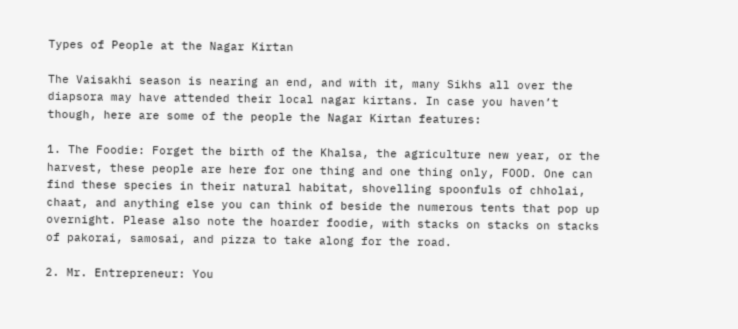Types of People at the Nagar Kirtan

The Vaisakhi season is nearing an end, and with it, many Sikhs all over the diapsora may have attended their local nagar kirtans. In case you haven’t though, here are some of the people the Nagar Kirtan features:

1. The Foodie: Forget the birth of the Khalsa, the agriculture new year, or the harvest, these people are here for one thing and one thing only, FOOD. One can find these species in their natural habitat, shovelling spoonfuls of chholai, chaat, and anything else you can think of beside the numerous tents that pop up overnight. Please also note the hoarder foodie, with stacks on stacks on stacks of pakorai, samosai, and pizza to take along for the road.

2. Mr. Entrepreneur: You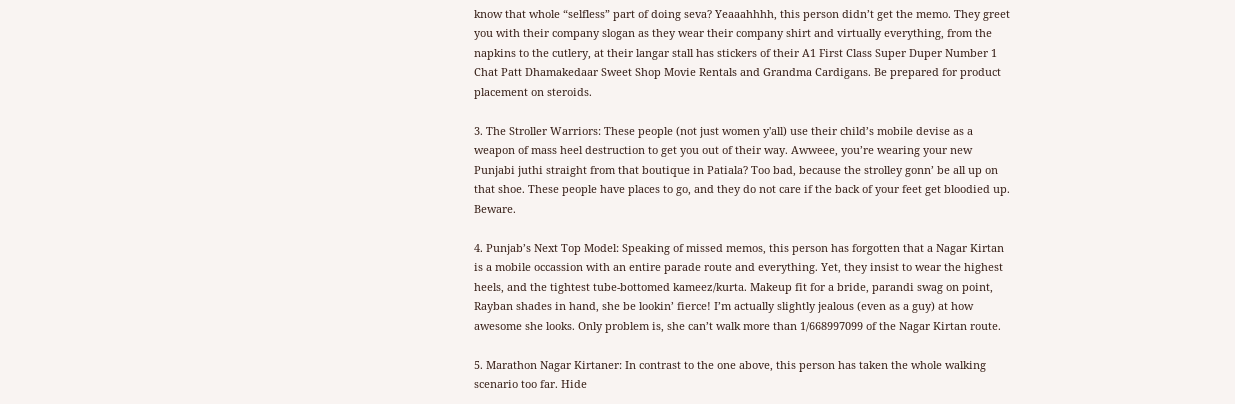know that whole “selfless” part of doing seva? Yeaaahhhh, this person didn’t get the memo. They greet you with their company slogan as they wear their company shirt and virtually everything, from the napkins to the cutlery, at their langar stall has stickers of their A1 First Class Super Duper Number 1 Chat Patt Dhamakedaar Sweet Shop Movie Rentals and Grandma Cardigans. Be prepared for product placement on steroids.

3. The Stroller Warriors: These people (not just women y'all) use their child’s mobile devise as a weapon of mass heel destruction to get you out of their way. Awweee, you’re wearing your new Punjabi juthi straight from that boutique in Patiala? Too bad, because the strolley gonn’ be all up on that shoe. These people have places to go, and they do not care if the back of your feet get bloodied up. Beware.

4. Punjab’s Next Top Model: Speaking of missed memos, this person has forgotten that a Nagar Kirtan is a mobile occassion with an entire parade route and everything. Yet, they insist to wear the highest heels, and the tightest tube-bottomed kameez/kurta. Makeup fit for a bride, parandi swag on point, Rayban shades in hand, she be lookin’ fierce! I’m actually slightly jealous (even as a guy) at how awesome she looks. Only problem is, she can’t walk more than 1/668997099 of the Nagar Kirtan route.

5. Marathon Nagar Kirtaner: In contrast to the one above, this person has taken the whole walking scenario too far. Hide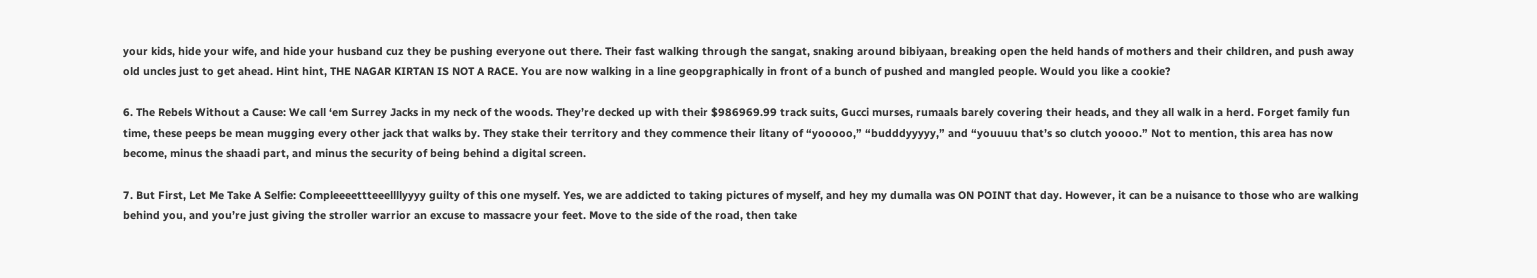your kids, hide your wife, and hide your husband cuz they be pushing everyone out there. Their fast walking through the sangat, snaking around bibiyaan, breaking open the held hands of mothers and their children, and push away old uncles just to get ahead. Hint hint, THE NAGAR KIRTAN IS NOT A RACE. You are now walking in a line geopgraphically in front of a bunch of pushed and mangled people. Would you like a cookie?

6. The Rebels Without a Cause: We call ‘em Surrey Jacks in my neck of the woods. They’re decked up with their $986969.99 track suits, Gucci murses, rumaals barely covering their heads, and they all walk in a herd. Forget family fun time, these peeps be mean mugging every other jack that walks by. They stake their territory and they commence their litany of “yooooo,” “budddyyyyy,” and “youuuu that’s so clutch yoooo.” Not to mention, this area has now become, minus the shaadi part, and minus the security of being behind a digital screen.

7. But First, Let Me Take A Selfie: Compleeeettteeellllyyyy guilty of this one myself. Yes, we are addicted to taking pictures of myself, and hey my dumalla was ON POINT that day. However, it can be a nuisance to those who are walking behind you, and you’re just giving the stroller warrior an excuse to massacre your feet. Move to the side of the road, then take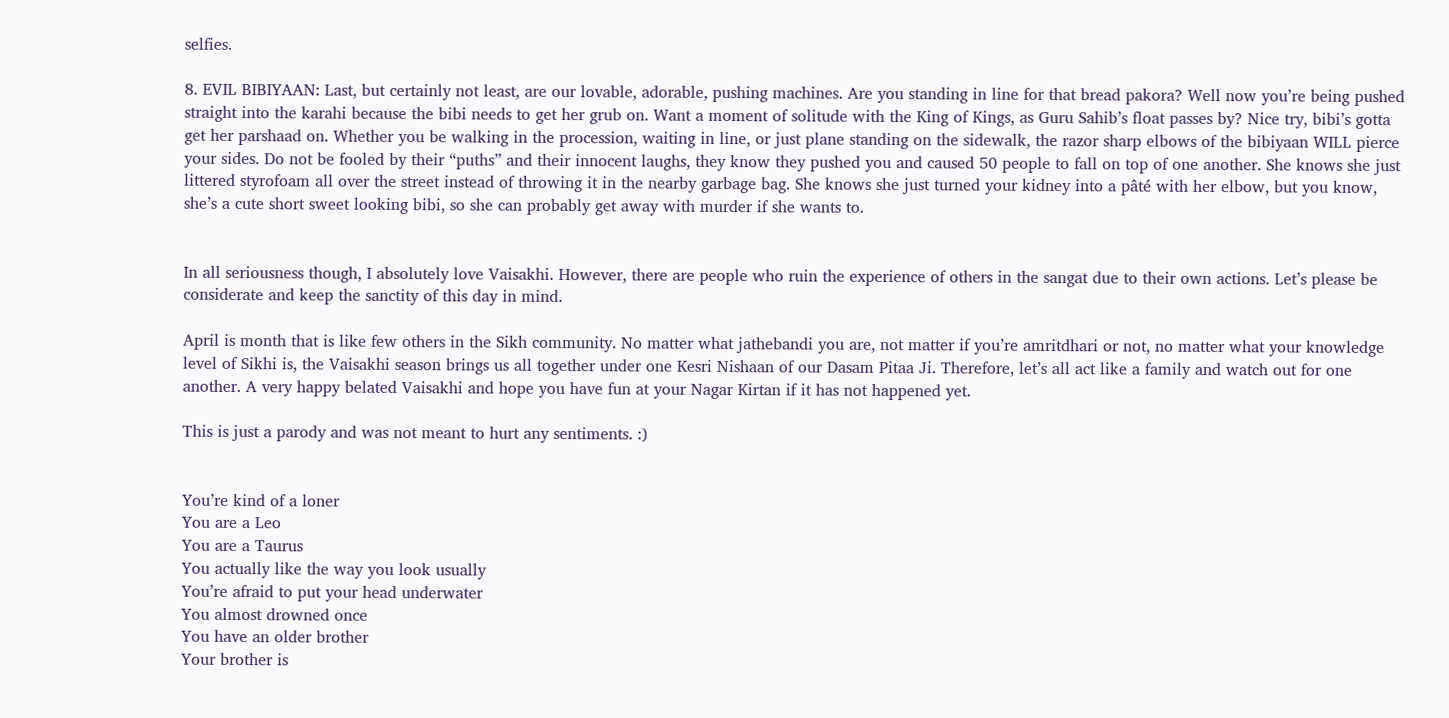selfies.

8. EVIL BIBIYAAN: Last, but certainly not least, are our lovable, adorable, pushing machines. Are you standing in line for that bread pakora? Well now you’re being pushed straight into the karahi because the bibi needs to get her grub on. Want a moment of solitude with the King of Kings, as Guru Sahib’s float passes by? Nice try, bibi’s gotta get her parshaad on. Whether you be walking in the procession, waiting in line, or just plane standing on the sidewalk, the razor sharp elbows of the bibiyaan WILL pierce your sides. Do not be fooled by their “puths” and their innocent laughs, they know they pushed you and caused 50 people to fall on top of one another. She knows she just littered styrofoam all over the street instead of throwing it in the nearby garbage bag. She knows she just turned your kidney into a pâté with her elbow, but you know, she’s a cute short sweet looking bibi, so she can probably get away with murder if she wants to.


In all seriousness though, I absolutely love Vaisakhi. However, there are people who ruin the experience of others in the sangat due to their own actions. Let’s please be considerate and keep the sanctity of this day in mind.

April is month that is like few others in the Sikh community. No matter what jathebandi you are, not matter if you’re amritdhari or not, no matter what your knowledge level of Sikhi is, the Vaisakhi season brings us all together under one Kesri Nishaan of our Dasam Pitaa Ji. Therefore, let’s all act like a family and watch out for one another. A very happy belated Vaisakhi and hope you have fun at your Nagar Kirtan if it has not happened yet.

This is just a parody and was not meant to hurt any sentiments. :)


You’re kind of a loner
You are a Leo
You are a Taurus
You actually like the way you look usually
You’re afraid to put your head underwater
You almost drowned once
You have an older brother
Your brother is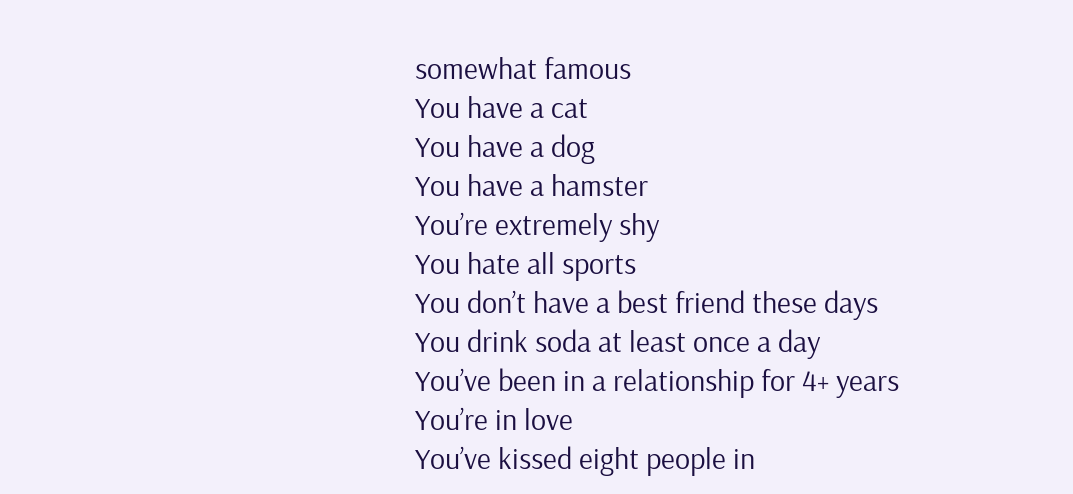somewhat famous
You have a cat
You have a dog
You have a hamster
You’re extremely shy
You hate all sports
You don’t have a best friend these days
You drink soda at least once a day
You’ve been in a relationship for 4+ years
You’re in love
You’ve kissed eight people in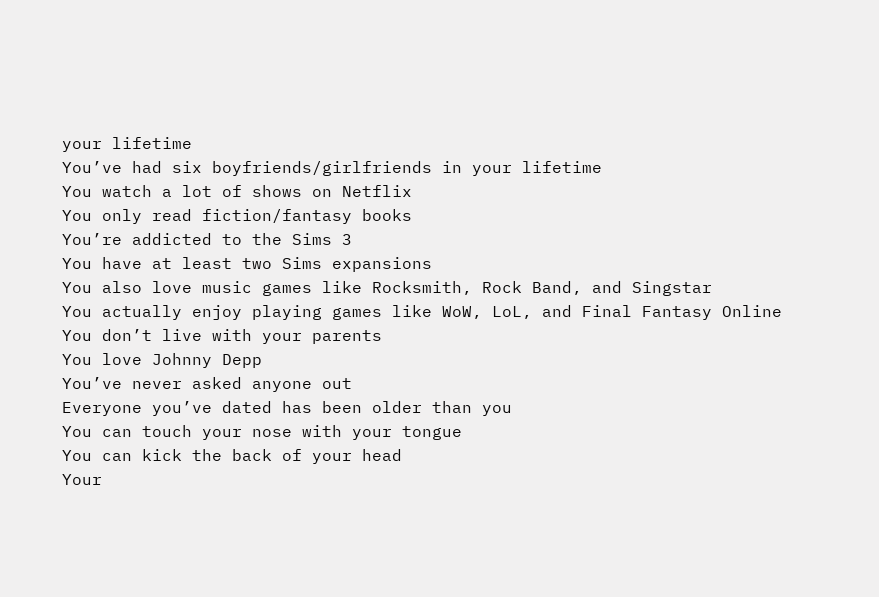your lifetime
You’ve had six boyfriends/girlfriends in your lifetime
You watch a lot of shows on Netflix
You only read fiction/fantasy books
You’re addicted to the Sims 3
You have at least two Sims expansions
You also love music games like Rocksmith, Rock Band, and Singstar
You actually enjoy playing games like WoW, LoL, and Final Fantasy Online
You don’t live with your parents
You love Johnny Depp
You’ve never asked anyone out
Everyone you’ve dated has been older than you
You can touch your nose with your tongue
You can kick the back of your head
Your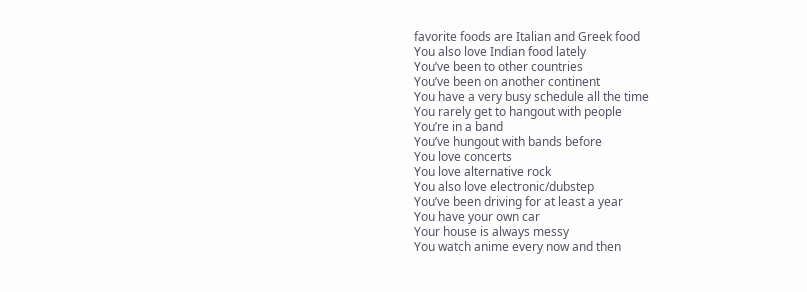favorite foods are Italian and Greek food
You also love Indian food lately
You’ve been to other countries
You’ve been on another continent
You have a very busy schedule all the time
You rarely get to hangout with people
You’re in a band
You’ve hungout with bands before
You love concerts
You love alternative rock
You also love electronic/dubstep
You’ve been driving for at least a year
You have your own car
Your house is always messy
You watch anime every now and then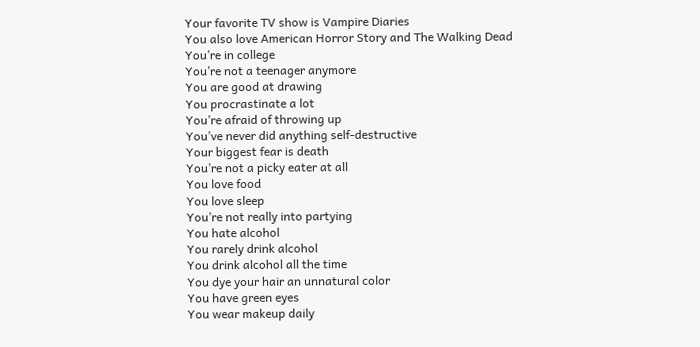Your favorite TV show is Vampire Diaries
You also love American Horror Story and The Walking Dead
You’re in college
You’re not a teenager anymore
You are good at drawing
You procrastinate a lot
You’re afraid of throwing up
You’ve never did anything self-destructive
Your biggest fear is death
You’re not a picky eater at all
You love food
You love sleep
You’re not really into partying
You hate alcohol
You rarely drink alcohol
You drink alcohol all the time
You dye your hair an unnatural color
You have green eyes
You wear makeup daily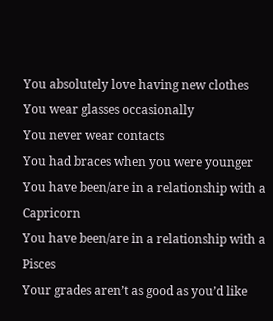You absolutely love having new clothes
You wear glasses occasionally
You never wear contacts
You had braces when you were younger
You have been/are in a relationship with a Capricorn
You have been/are in a relationship with a Pisces
Your grades aren’t as good as you’d like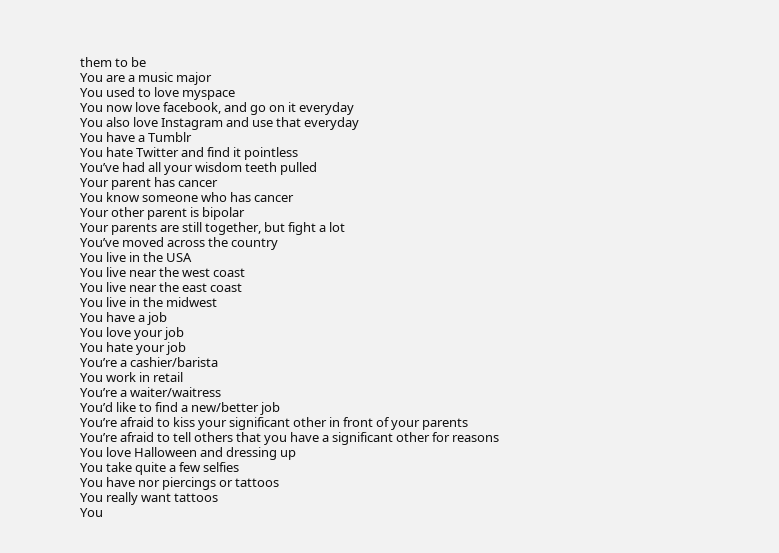them to be
You are a music major
You used to love myspace
You now love facebook, and go on it everyday
You also love Instagram and use that everyday
You have a Tumblr
You hate Twitter and find it pointless
You’ve had all your wisdom teeth pulled
Your parent has cancer
You know someone who has cancer
Your other parent is bipolar
Your parents are still together, but fight a lot
You’ve moved across the country
You live in the USA
You live near the west coast
You live near the east coast
You live in the midwest
You have a job
You love your job
You hate your job
You’re a cashier/barista
You work in retail
You’re a waiter/waitress
You’d like to find a new/better job
You’re afraid to kiss your significant other in front of your parents
You’re afraid to tell others that you have a significant other for reasons
You love Halloween and dressing up
You take quite a few selfies
You have nor piercings or tattoos
You really want tattoos
You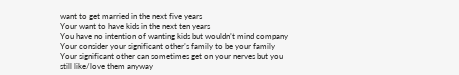want to get married in the next five years
Your want to have kids in the next ten years
You have no intention of wanting kids but wouldn’t mind company
Your consider your significant other’s family to be your family
Your significant other can sometimes get on your nerves but you still like/love them anyway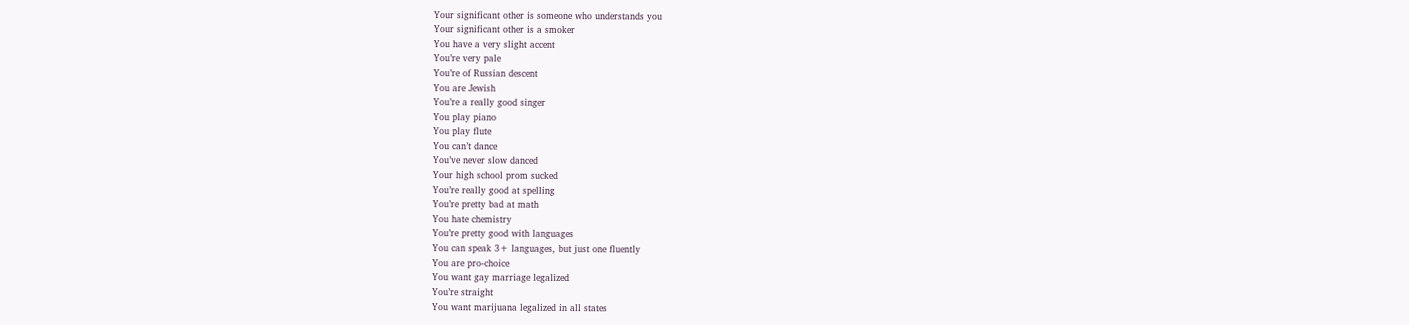Your significant other is someone who understands you
Your significant other is a smoker
You have a very slight accent
You’re very pale
You’re of Russian descent
You are Jewish
You’re a really good singer
You play piano
You play flute
You can’t dance
You’ve never slow danced
Your high school prom sucked
You’re really good at spelling
You’re pretty bad at math
You hate chemistry
You’re pretty good with languages
You can speak 3+ languages, but just one fluently
You are pro-choice
You want gay marriage legalized
You’re straight
You want marijuana legalized in all states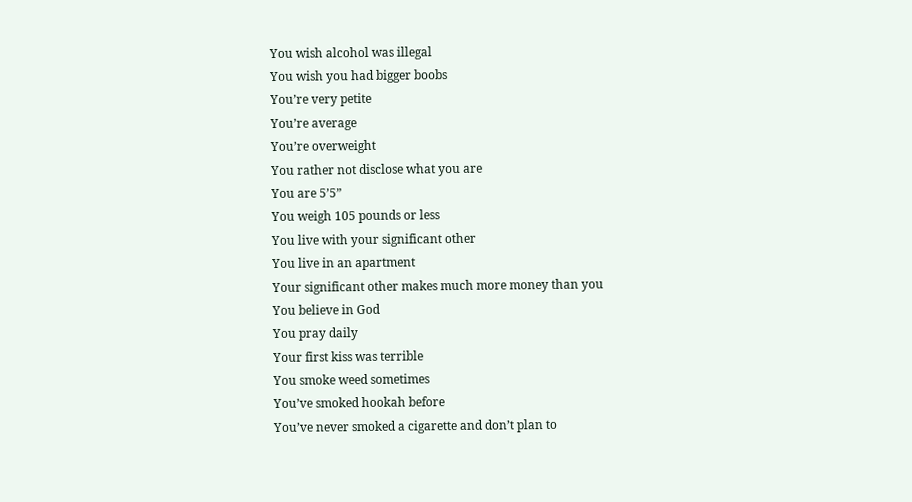You wish alcohol was illegal
You wish you had bigger boobs
You’re very petite
You’re average
You’re overweight
You rather not disclose what you are
You are 5’5”
You weigh 105 pounds or less
You live with your significant other
You live in an apartment
Your significant other makes much more money than you
You believe in God
You pray daily
Your first kiss was terrible
You smoke weed sometimes
You’ve smoked hookah before
You’ve never smoked a cigarette and don’t plan to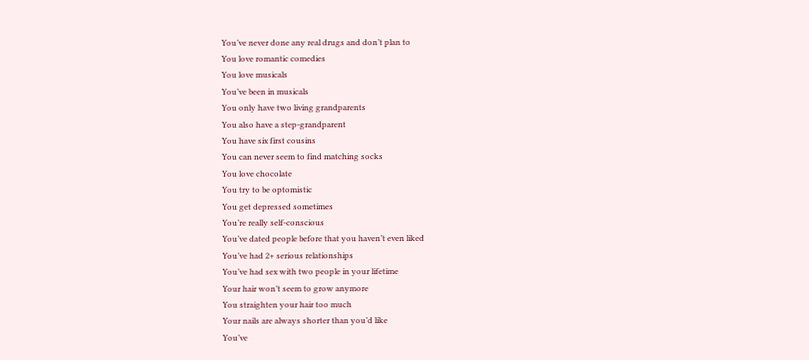You’ve never done any real drugs and don’t plan to
You love romantic comedies
You love musicals
You’ve been in musicals
You only have two living grandparents
You also have a step-grandparent
You have six first cousins
You can never seem to find matching socks
You love chocolate
You try to be optomistic
You get depressed sometimes
You’re really self-conscious
You’ve dated people before that you haven’t even liked
You’ve had 2+ serious relationships
You’ve had sex with two people in your lifetime
Your hair won’t seem to grow anymore
You straighten your hair too much
Your nails are always shorter than you’d like
You’ve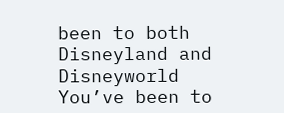been to both Disneyland and Disneyworld
You’ve been to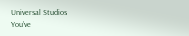Universal Studios
You’ve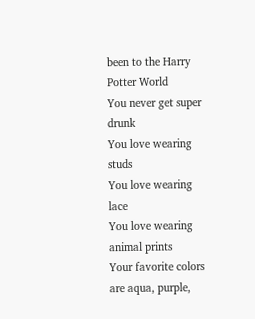been to the Harry Potter World
You never get super drunk
You love wearing studs
You love wearing lace
You love wearing animal prints
Your favorite colors are aqua, purple,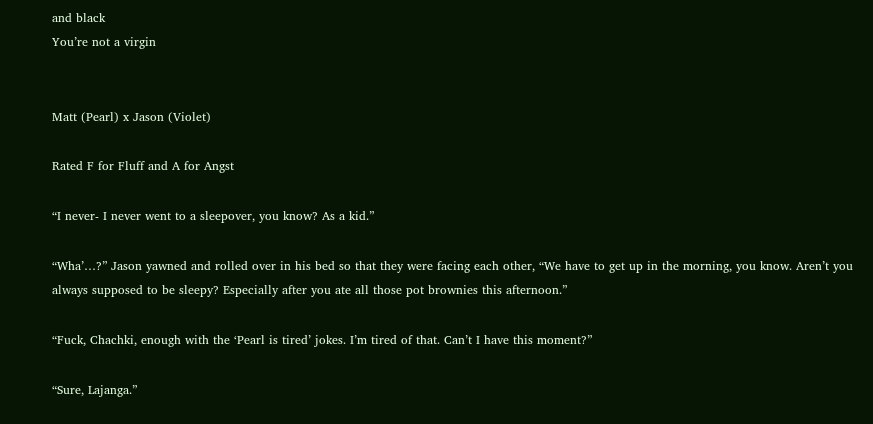and black
You’re not a virgin


Matt (Pearl) x Jason (Violet)

Rated F for Fluff and A for Angst

“I never- I never went to a sleepover, you know? As a kid.”

“Wha’…?” Jason yawned and rolled over in his bed so that they were facing each other, “We have to get up in the morning, you know. Aren’t you always supposed to be sleepy? Especially after you ate all those pot brownies this afternoon.”

“Fuck, Chachki, enough with the ‘Pearl is tired’ jokes. I’m tired of that. Can’t I have this moment?”

“Sure, Lajanga.”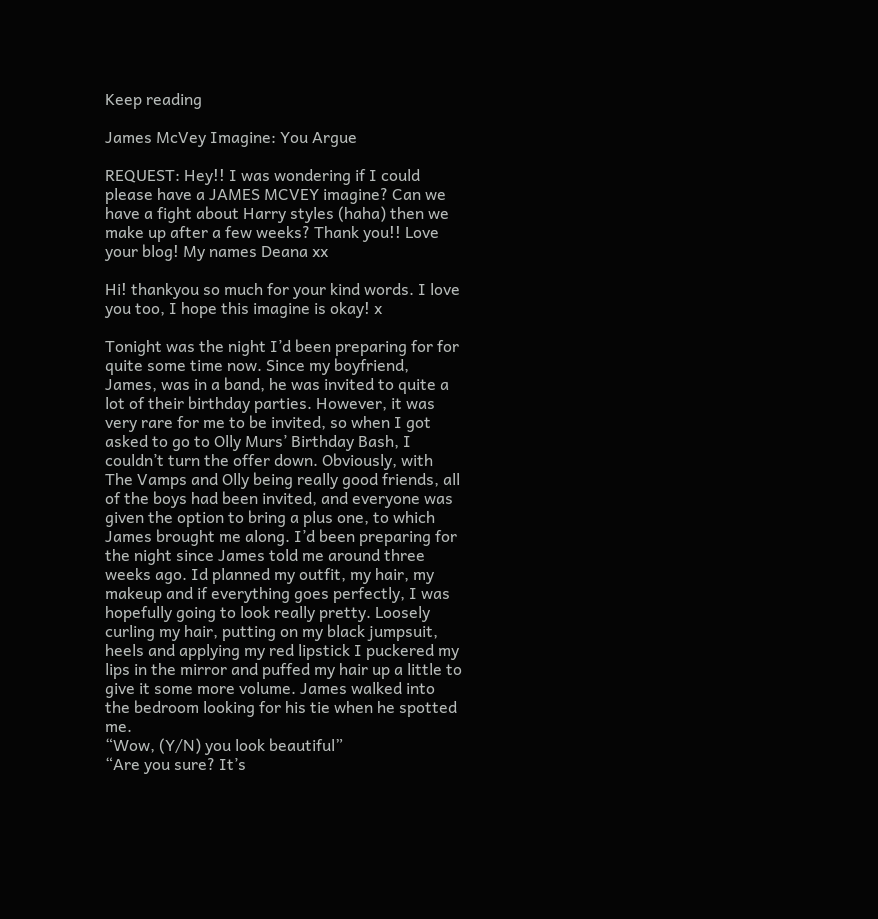Keep reading

James McVey Imagine: You Argue

REQUEST: Hey!! I was wondering if I could please have a JAMES MCVEY imagine? Can we have a fight about Harry styles (haha) then we make up after a few weeks? Thank you!! Love your blog! My names Deana xx

Hi! thankyou so much for your kind words. I love you too, I hope this imagine is okay! x

Tonight was the night I’d been preparing for for quite some time now. Since my boyfriend, James, was in a band, he was invited to quite a lot of their birthday parties. However, it was very rare for me to be invited, so when I got asked to go to Olly Murs’ Birthday Bash, I couldn’t turn the offer down. Obviously, with The Vamps and Olly being really good friends, all of the boys had been invited, and everyone was given the option to bring a plus one, to which James brought me along. I’d been preparing for the night since James told me around three weeks ago. Id planned my outfit, my hair, my makeup and if everything goes perfectly, I was hopefully going to look really pretty. Loosely curling my hair, putting on my black jumpsuit, heels and applying my red lipstick I puckered my lips in the mirror and puffed my hair up a little to give it some more volume. James walked into the bedroom looking for his tie when he spotted me.
“Wow, (Y/N) you look beautiful”
“Are you sure? It’s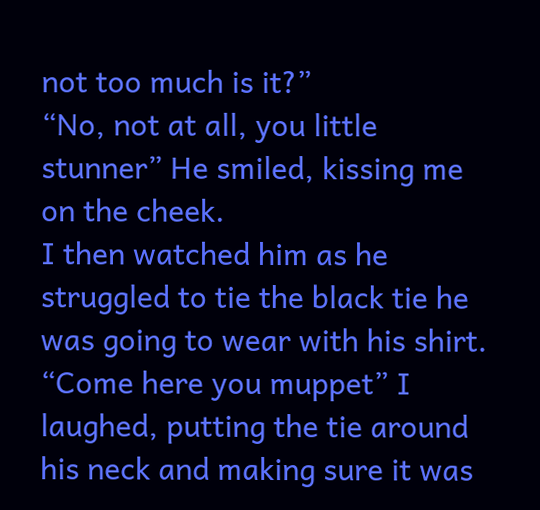not too much is it?”
“No, not at all, you little stunner” He smiled, kissing me on the cheek.
I then watched him as he struggled to tie the black tie he was going to wear with his shirt.
“Come here you muppet” I laughed, putting the tie around his neck and making sure it was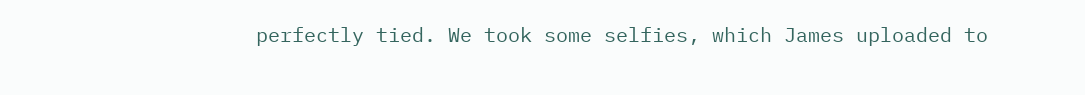perfectly tied. We took some selfies, which James uploaded to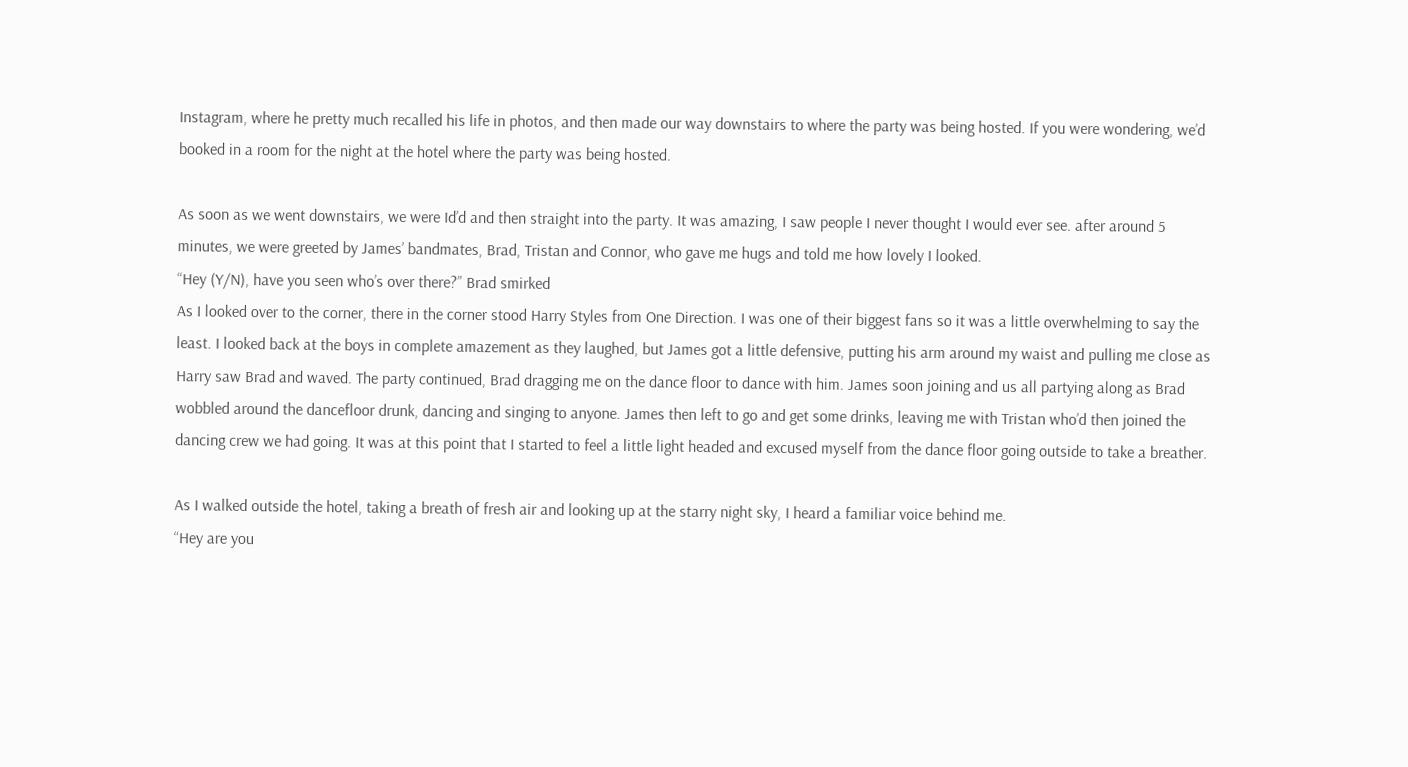Instagram, where he pretty much recalled his life in photos, and then made our way downstairs to where the party was being hosted. If you were wondering, we’d booked in a room for the night at the hotel where the party was being hosted.

As soon as we went downstairs, we were Id’d and then straight into the party. It was amazing, I saw people I never thought I would ever see. after around 5 minutes, we were greeted by James’ bandmates, Brad, Tristan and Connor, who gave me hugs and told me how lovely I looked.
“Hey (Y/N), have you seen who’s over there?” Brad smirked
As I looked over to the corner, there in the corner stood Harry Styles from One Direction. I was one of their biggest fans so it was a little overwhelming to say the least. I looked back at the boys in complete amazement as they laughed, but James got a little defensive, putting his arm around my waist and pulling me close as Harry saw Brad and waved. The party continued, Brad dragging me on the dance floor to dance with him. James soon joining and us all partying along as Brad wobbled around the dancefloor drunk, dancing and singing to anyone. James then left to go and get some drinks, leaving me with Tristan who’d then joined the dancing crew we had going. It was at this point that I started to feel a little light headed and excused myself from the dance floor going outside to take a breather.

As I walked outside the hotel, taking a breath of fresh air and looking up at the starry night sky, I heard a familiar voice behind me.
“Hey are you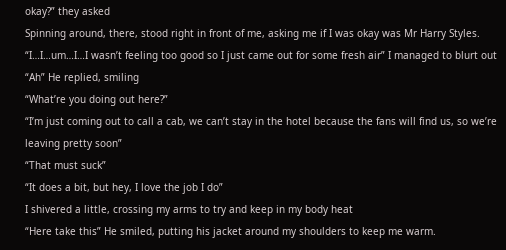okay?” they asked
Spinning around, there, stood right in front of me, asking me if I was okay was Mr Harry Styles.
“I…I…um…I…I wasn’t feeling too good so I just came out for some fresh air” I managed to blurt out
“Ah” He replied, smiling
“What’re you doing out here?”
“I’m just coming out to call a cab, we can’t stay in the hotel because the fans will find us, so we’re leaving pretty soon”
“That must suck”
“It does a bit, but hey, I love the job I do”
I shivered a little, crossing my arms to try and keep in my body heat
“Here take this” He smiled, putting his jacket around my shoulders to keep me warm.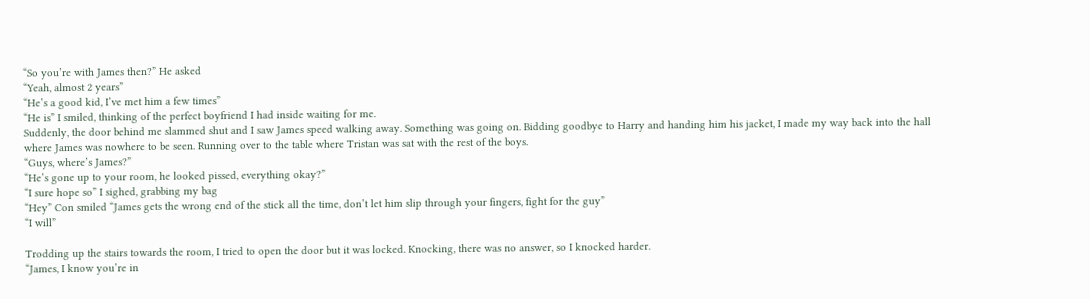“So you’re with James then?” He asked
“Yeah, almost 2 years”
“He’s a good kid, I’ve met him a few times”
“He is” I smiled, thinking of the perfect boyfriend I had inside waiting for me.
Suddenly, the door behind me slammed shut and I saw James speed walking away. Something was going on. Bidding goodbye to Harry and handing him his jacket, I made my way back into the hall where James was nowhere to be seen. Running over to the table where Tristan was sat with the rest of the boys.
“Guys, where’s James?”
“He’s gone up to your room, he looked pissed, everything okay?”
“I sure hope so” I sighed, grabbing my bag
“Hey” Con smiled “James gets the wrong end of the stick all the time, don’t let him slip through your fingers, fight for the guy”
“I will”

Trodding up the stairs towards the room, I tried to open the door but it was locked. Knocking, there was no answer, so I knocked harder.
“James, I know you’re in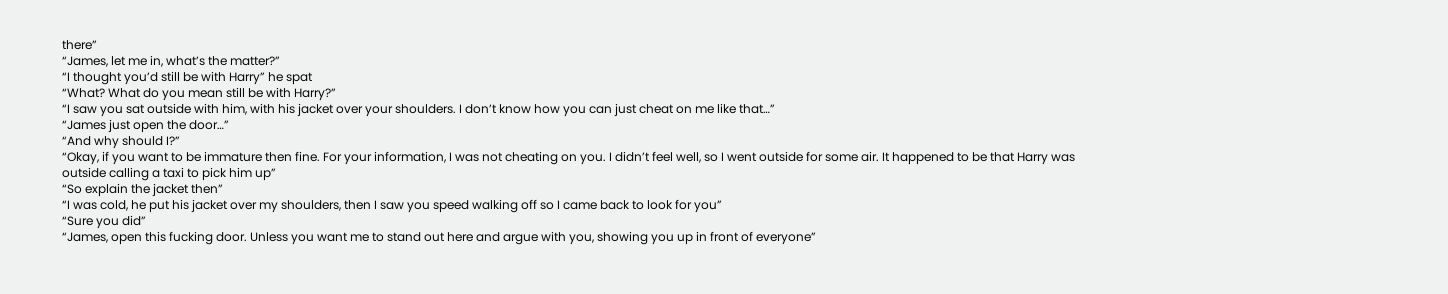there”
“James, let me in, what’s the matter?”
“I thought you’d still be with Harry” he spat
“What? What do you mean still be with Harry?”
“I saw you sat outside with him, with his jacket over your shoulders. I don’t know how you can just cheat on me like that…”
“James just open the door…”
“And why should I?”
“Okay, if you want to be immature then fine. For your information, I was not cheating on you. I didn’t feel well, so I went outside for some air. It happened to be that Harry was outside calling a taxi to pick him up”
“So explain the jacket then”
“I was cold, he put his jacket over my shoulders, then I saw you speed walking off so I came back to look for you”
“Sure you did”
“James, open this fucking door. Unless you want me to stand out here and argue with you, showing you up in front of everyone”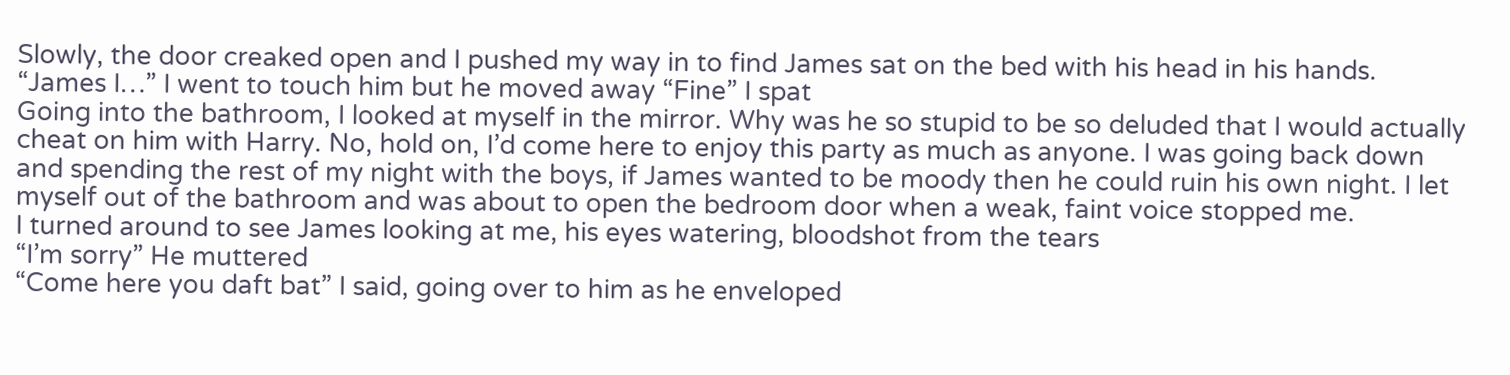Slowly, the door creaked open and I pushed my way in to find James sat on the bed with his head in his hands.
“James I…” I went to touch him but he moved away “Fine” I spat
Going into the bathroom, I looked at myself in the mirror. Why was he so stupid to be so deluded that I would actually cheat on him with Harry. No, hold on, I’d come here to enjoy this party as much as anyone. I was going back down and spending the rest of my night with the boys, if James wanted to be moody then he could ruin his own night. I let myself out of the bathroom and was about to open the bedroom door when a weak, faint voice stopped me.
I turned around to see James looking at me, his eyes watering, bloodshot from the tears
“I’m sorry” He muttered
“Come here you daft bat” I said, going over to him as he enveloped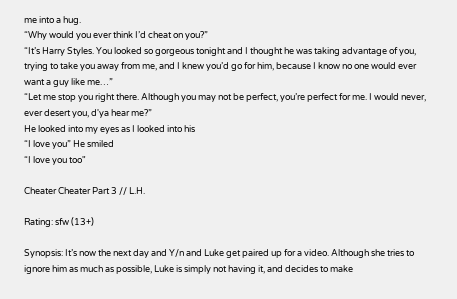me into a hug.
“Why would you ever think I’d cheat on you?”
“It’s Harry Styles. You looked so gorgeous tonight and I thought he was taking advantage of you, trying to take you away from me, and I knew you’d go for him, because I know no one would ever want a guy like me…”
“Let me stop you right there. Although you may not be perfect, you’re perfect for me. I would never, ever desert you, d'ya hear me?”
He looked into my eyes as I looked into his
“I love you” He smiled
“I love you too"

Cheater Cheater Part 3 // L.H.

Rating: sfw (13+)

Synopsis: It’s now the next day and Y/n and Luke get paired up for a video. Although she tries to ignore him as much as possible, Luke is simply not having it, and decides to make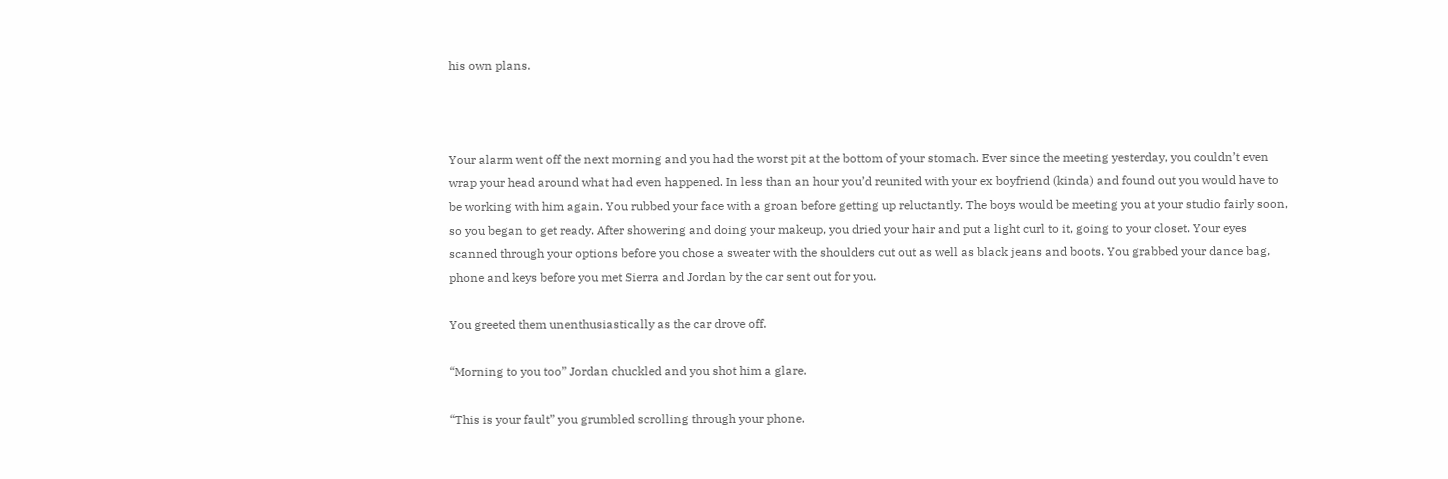his own plans.



Your alarm went off the next morning and you had the worst pit at the bottom of your stomach. Ever since the meeting yesterday, you couldn’t even wrap your head around what had even happened. In less than an hour you’d reunited with your ex boyfriend (kinda) and found out you would have to be working with him again. You rubbed your face with a groan before getting up reluctantly. The boys would be meeting you at your studio fairly soon, so you began to get ready. After showering and doing your makeup, you dried your hair and put a light curl to it, going to your closet. Your eyes scanned through your options before you chose a sweater with the shoulders cut out as well as black jeans and boots. You grabbed your dance bag, phone and keys before you met Sierra and Jordan by the car sent out for you.

You greeted them unenthusiastically as the car drove off.

“Morning to you too” Jordan chuckled and you shot him a glare.

“This is your fault” you grumbled scrolling through your phone.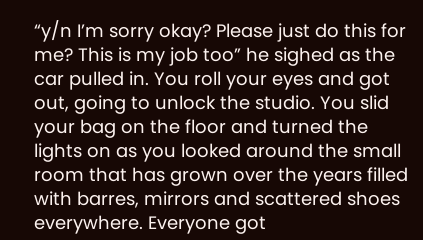“y/n I’m sorry okay? Please just do this for me? This is my job too” he sighed as the car pulled in. You roll your eyes and got out, going to unlock the studio. You slid your bag on the floor and turned the lights on as you looked around the small room that has grown over the years filled with barres, mirrors and scattered shoes everywhere. Everyone got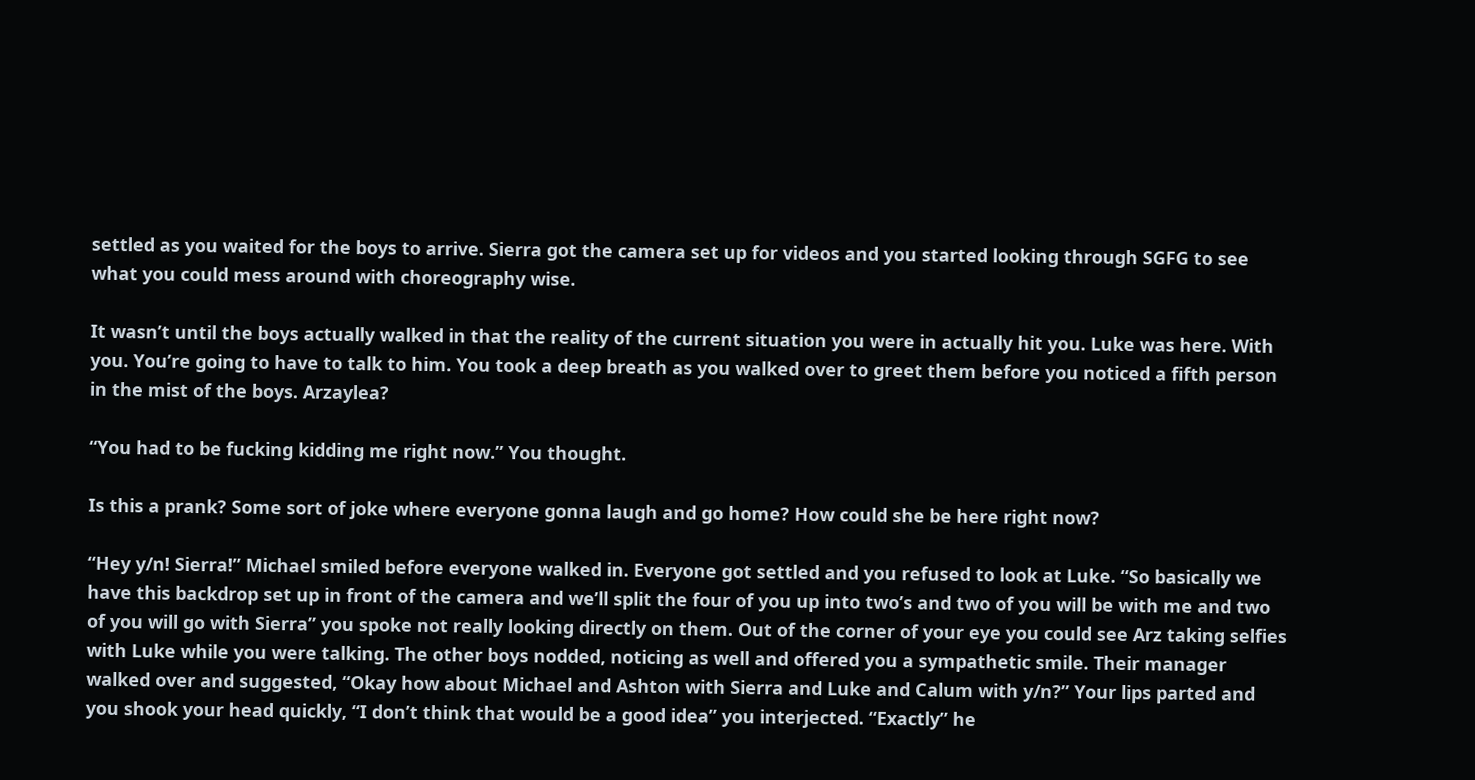settled as you waited for the boys to arrive. Sierra got the camera set up for videos and you started looking through SGFG to see what you could mess around with choreography wise.

It wasn’t until the boys actually walked in that the reality of the current situation you were in actually hit you. Luke was here. With you. You’re going to have to talk to him. You took a deep breath as you walked over to greet them before you noticed a fifth person in the mist of the boys. Arzaylea?

“You had to be fucking kidding me right now.” You thought.

Is this a prank? Some sort of joke where everyone gonna laugh and go home? How could she be here right now?

“Hey y/n! Sierra!” Michael smiled before everyone walked in. Everyone got settled and you refused to look at Luke. “So basically we have this backdrop set up in front of the camera and we’ll split the four of you up into two’s and two of you will be with me and two of you will go with Sierra” you spoke not really looking directly on them. Out of the corner of your eye you could see Arz taking selfies with Luke while you were talking. The other boys nodded, noticing as well and offered you a sympathetic smile. Their manager walked over and suggested, “Okay how about Michael and Ashton with Sierra and Luke and Calum with y/n?” Your lips parted and you shook your head quickly, “I don’t think that would be a good idea” you interjected. “Exactly” he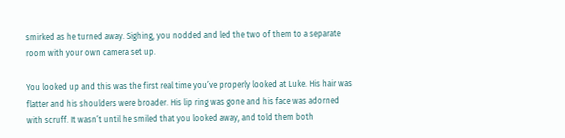smirked as he turned away. Sighing, you nodded and led the two of them to a separate room with your own camera set up.

You looked up and this was the first real time you’ve properly looked at Luke. His hair was flatter and his shoulders were broader. His lip ring was gone and his face was adorned with scruff. It wasn’t until he smiled that you looked away, and told them both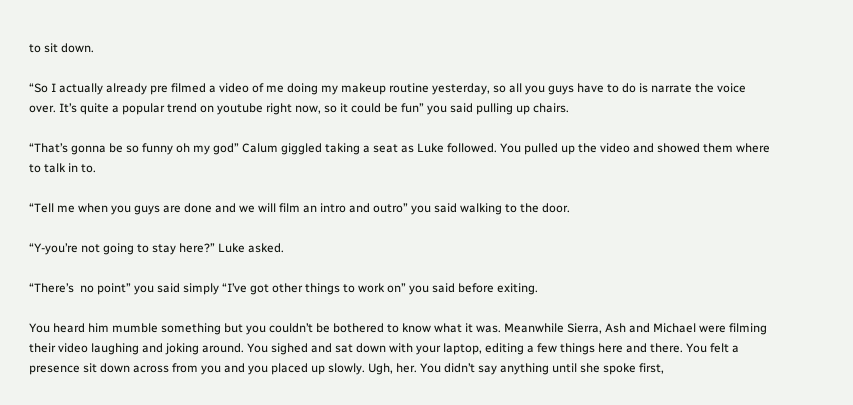to sit down.

“So I actually already pre filmed a video of me doing my makeup routine yesterday, so all you guys have to do is narrate the voice over. It’s quite a popular trend on youtube right now, so it could be fun” you said pulling up chairs.

“That’s gonna be so funny oh my god” Calum giggled taking a seat as Luke followed. You pulled up the video and showed them where to talk in to.

“Tell me when you guys are done and we will film an intro and outro” you said walking to the door.

“Y-you’re not going to stay here?” Luke asked.

“There’s  no point” you said simply “I’ve got other things to work on” you said before exiting.

You heard him mumble something but you couldn’t be bothered to know what it was. Meanwhile Sierra, Ash and Michael were filming their video laughing and joking around. You sighed and sat down with your laptop, editing a few things here and there. You felt a presence sit down across from you and you placed up slowly. Ugh, her. You didn’t say anything until she spoke first,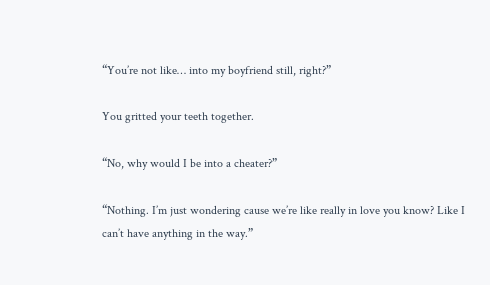“You’re not like… into my boyfriend still, right?”

You gritted your teeth together.

“No, why would I be into a cheater?”

“Nothing. I’m just wondering cause we’re like really in love you know? Like I can’t have anything in the way.”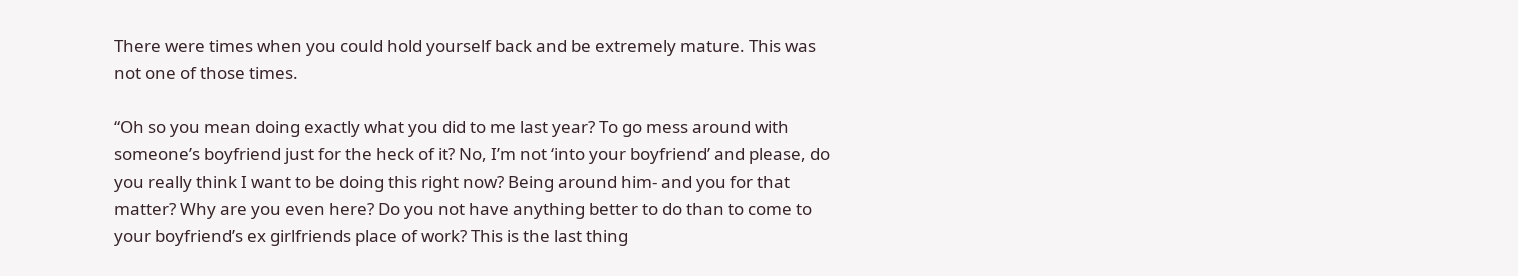There were times when you could hold yourself back and be extremely mature. This was not one of those times.

“Oh so you mean doing exactly what you did to me last year? To go mess around with someone’s boyfriend just for the heck of it? No, I’m not ‘into your boyfriend’ and please, do you really think I want to be doing this right now? Being around him- and you for that matter? Why are you even here? Do you not have anything better to do than to come to your boyfriend’s ex girlfriends place of work? This is the last thing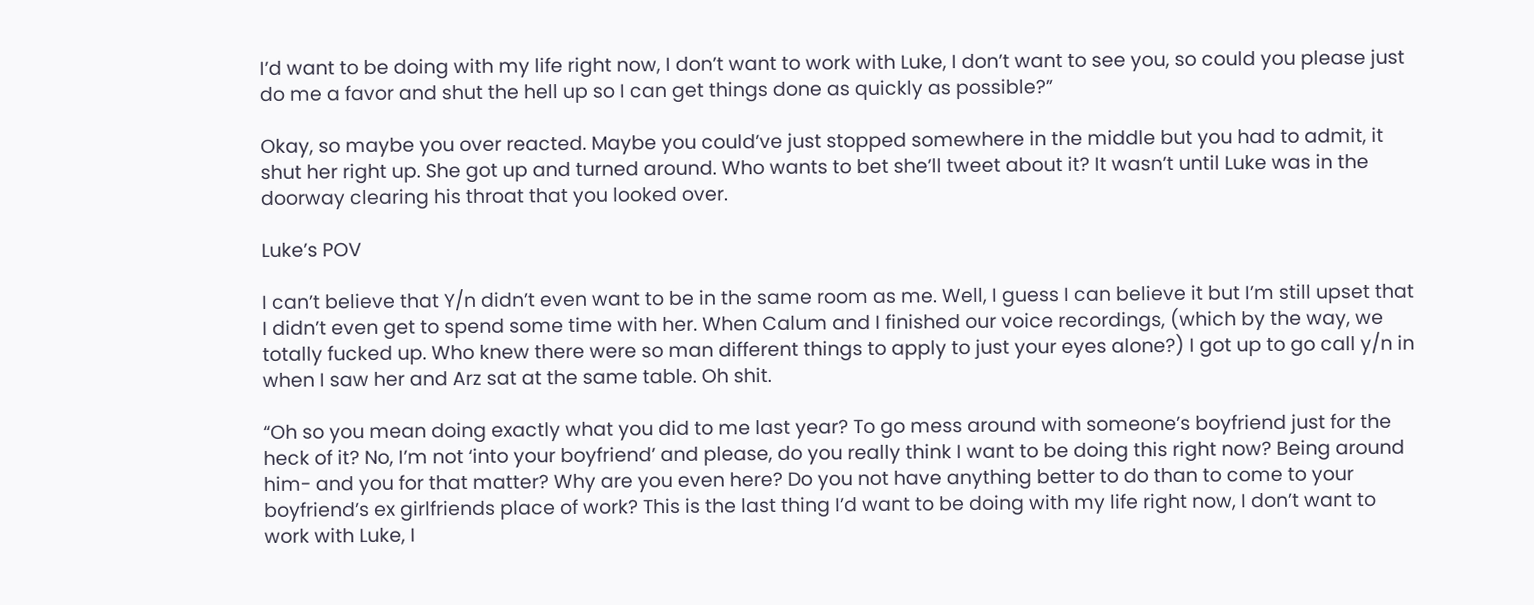I’d want to be doing with my life right now, I don’t want to work with Luke, I don’t want to see you, so could you please just do me a favor and shut the hell up so I can get things done as quickly as possible?”

Okay, so maybe you over reacted. Maybe you could’ve just stopped somewhere in the middle but you had to admit, it shut her right up. She got up and turned around. Who wants to bet she’ll tweet about it? It wasn’t until Luke was in the doorway clearing his throat that you looked over.

Luke’s POV

I can’t believe that Y/n didn’t even want to be in the same room as me. Well, I guess I can believe it but I’m still upset that I didn’t even get to spend some time with her. When Calum and I finished our voice recordings, (which by the way, we totally fucked up. Who knew there were so man different things to apply to just your eyes alone?) I got up to go call y/n in when I saw her and Arz sat at the same table. Oh shit.

“Oh so you mean doing exactly what you did to me last year? To go mess around with someone’s boyfriend just for the heck of it? No, I’m not ‘into your boyfriend’ and please, do you really think I want to be doing this right now? Being around him- and you for that matter? Why are you even here? Do you not have anything better to do than to come to your boyfriend’s ex girlfriends place of work? This is the last thing I’d want to be doing with my life right now, I don’t want to work with Luke, I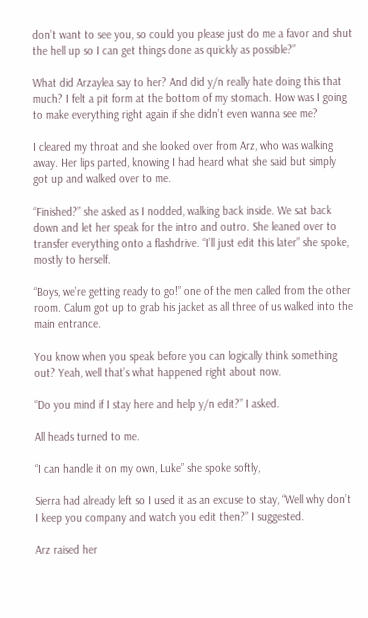don’t want to see you, so could you please just do me a favor and shut the hell up so I can get things done as quickly as possible?”

What did Arzaylea say to her? And did y/n really hate doing this that much? I felt a pit form at the bottom of my stomach. How was I going to make everything right again if she didn’t even wanna see me?

I cleared my throat and she looked over from Arz, who was walking away. Her lips parted, knowing I had heard what she said but simply got up and walked over to me.

“Finished?” she asked as I nodded, walking back inside. We sat back down and let her speak for the intro and outro. She leaned over to transfer everything onto a flashdrive. “I’ll just edit this later” she spoke, mostly to herself.

“Boys, we’re getting ready to go!” one of the men called from the other room. Calum got up to grab his jacket as all three of us walked into the main entrance.

You know when you speak before you can logically think something out? Yeah, well that’s what happened right about now.

“Do you mind if I stay here and help y/n edit?” I asked.

All heads turned to me.

“I can handle it on my own, Luke” she spoke softly,

Sierra had already left so I used it as an excuse to stay, “Well why don’t I keep you company and watch you edit then?” I suggested.

Arz raised her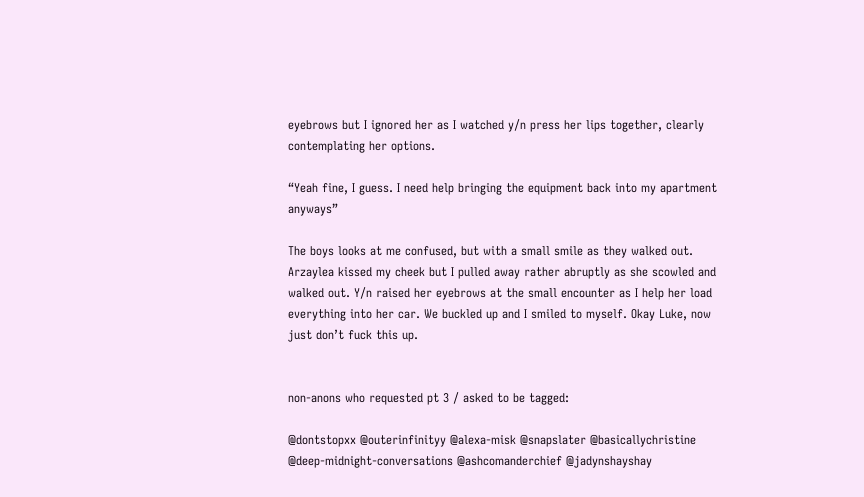eyebrows but I ignored her as I watched y/n press her lips together, clearly contemplating her options.

“Yeah fine, I guess. I need help bringing the equipment back into my apartment anyways”

The boys looks at me confused, but with a small smile as they walked out. Arzaylea kissed my cheek but I pulled away rather abruptly as she scowled and walked out. Y/n raised her eyebrows at the small encounter as I help her load everything into her car. We buckled up and I smiled to myself. Okay Luke, now just don’t fuck this up.


non-anons who requested pt 3 / asked to be tagged:

@dontstopxx @outerinfinityy @alexa-misk @snapslater @basicallychristine @deep-midnight-conversations @ashcomanderchief @jadynshayshay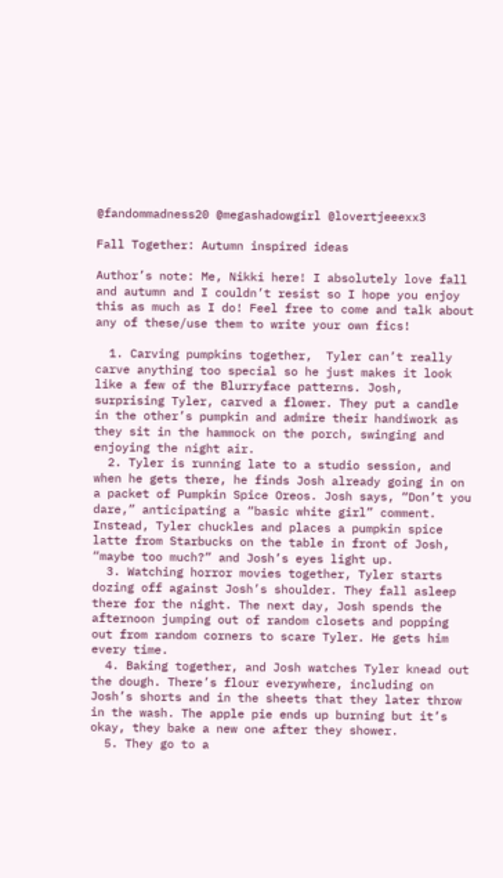@fandommadness20 @megashadowgirl @lovertjeeexx3

Fall Together: Autumn inspired ideas

Author’s note: Me, Nikki here! I absolutely love fall and autumn and I couldn’t resist so I hope you enjoy this as much as I do! Feel free to come and talk about any of these/use them to write your own fics!

  1. Carving pumpkins together,  Tyler can’t really carve anything too special so he just makes it look like a few of the Blurryface patterns. Josh, surprising Tyler, carved a flower. They put a candle in the other’s pumpkin and admire their handiwork as they sit in the hammock on the porch, swinging and enjoying the night air.
  2. Tyler is running late to a studio session, and when he gets there, he finds Josh already going in on a packet of Pumpkin Spice Oreos. Josh says, “Don’t you dare,” anticipating a “basic white girl” comment. Instead, Tyler chuckles and places a pumpkin spice latte from Starbucks on the table in front of Josh, “maybe too much?” and Josh’s eyes light up.
  3. Watching horror movies together, Tyler starts dozing off against Josh’s shoulder. They fall asleep there for the night. The next day, Josh spends the afternoon jumping out of random closets and popping out from random corners to scare Tyler. He gets him every time.
  4. Baking together, and Josh watches Tyler knead out the dough. There’s flour everywhere, including on Josh’s shorts and in the sheets that they later throw in the wash. The apple pie ends up burning but it’s okay, they bake a new one after they shower.
  5. They go to a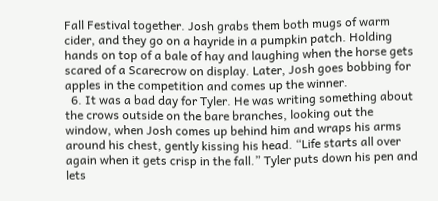Fall Festival together. Josh grabs them both mugs of warm cider, and they go on a hayride in a pumpkin patch. Holding hands on top of a bale of hay and laughing when the horse gets scared of a Scarecrow on display. Later, Josh goes bobbing for apples in the competition and comes up the winner.
  6. It was a bad day for Tyler. He was writing something about the crows outside on the bare branches, looking out the window, when Josh comes up behind him and wraps his arms around his chest, gently kissing his head. “Life starts all over again when it gets crisp in the fall.” Tyler puts down his pen and lets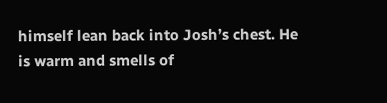himself lean back into Josh’s chest. He is warm and smells of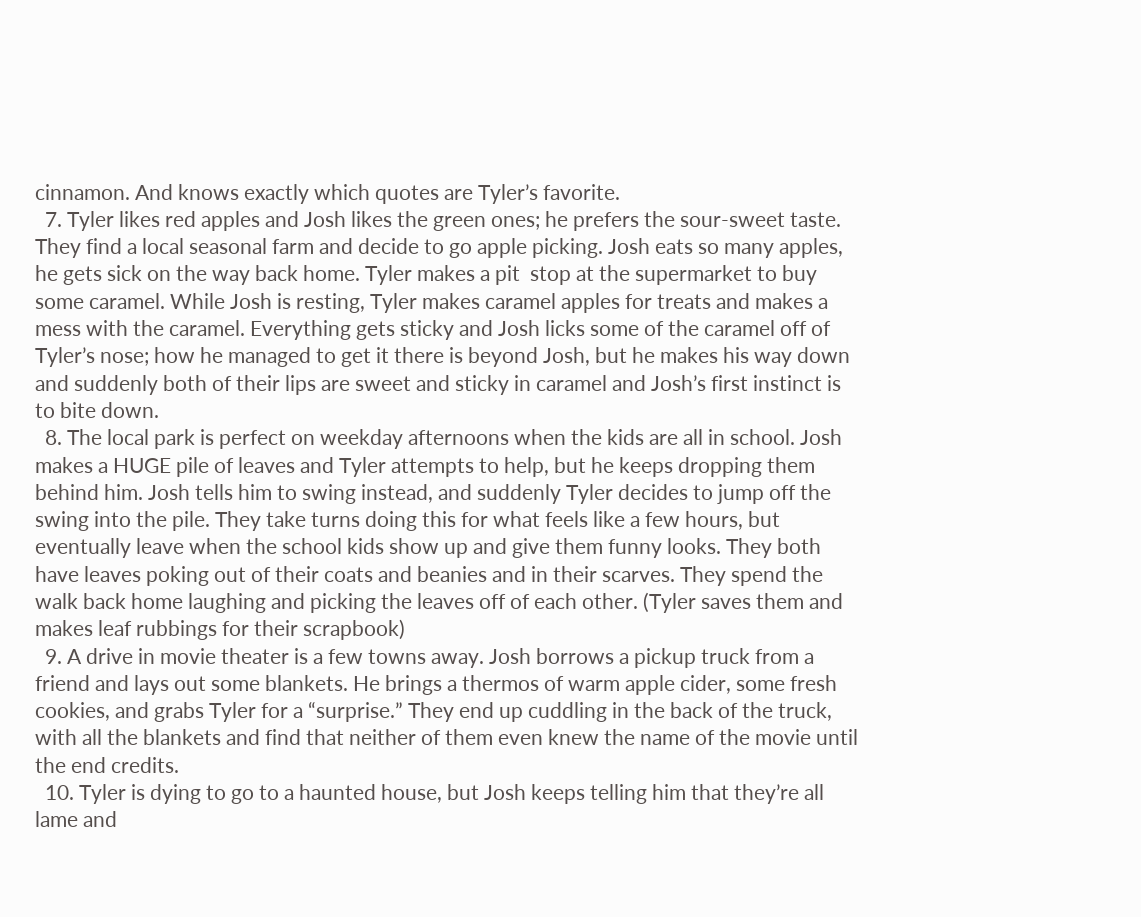cinnamon. And knows exactly which quotes are Tyler’s favorite.
  7. Tyler likes red apples and Josh likes the green ones; he prefers the sour-sweet taste. They find a local seasonal farm and decide to go apple picking. Josh eats so many apples, he gets sick on the way back home. Tyler makes a pit  stop at the supermarket to buy some caramel. While Josh is resting, Tyler makes caramel apples for treats and makes a mess with the caramel. Everything gets sticky and Josh licks some of the caramel off of Tyler’s nose; how he managed to get it there is beyond Josh, but he makes his way down and suddenly both of their lips are sweet and sticky in caramel and Josh’s first instinct is to bite down.
  8. The local park is perfect on weekday afternoons when the kids are all in school. Josh makes a HUGE pile of leaves and Tyler attempts to help, but he keeps dropping them behind him. Josh tells him to swing instead, and suddenly Tyler decides to jump off the swing into the pile. They take turns doing this for what feels like a few hours, but eventually leave when the school kids show up and give them funny looks. They both have leaves poking out of their coats and beanies and in their scarves. They spend the walk back home laughing and picking the leaves off of each other. (Tyler saves them and makes leaf rubbings for their scrapbook)
  9. A drive in movie theater is a few towns away. Josh borrows a pickup truck from a friend and lays out some blankets. He brings a thermos of warm apple cider, some fresh cookies, and grabs Tyler for a “surprise.” They end up cuddling in the back of the truck, with all the blankets and find that neither of them even knew the name of the movie until the end credits.
  10. Tyler is dying to go to a haunted house, but Josh keeps telling him that they’re all lame and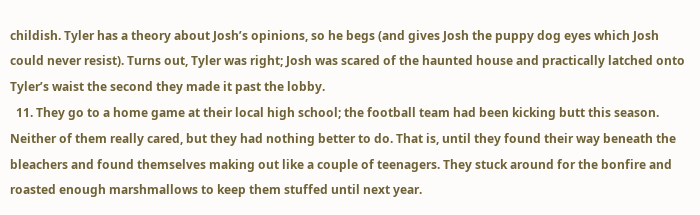childish. Tyler has a theory about Josh’s opinions, so he begs (and gives Josh the puppy dog eyes which Josh could never resist). Turns out, Tyler was right; Josh was scared of the haunted house and practically latched onto Tyler’s waist the second they made it past the lobby.
  11. They go to a home game at their local high school; the football team had been kicking butt this season. Neither of them really cared, but they had nothing better to do. That is, until they found their way beneath the bleachers and found themselves making out like a couple of teenagers. They stuck around for the bonfire and roasted enough marshmallows to keep them stuffed until next year.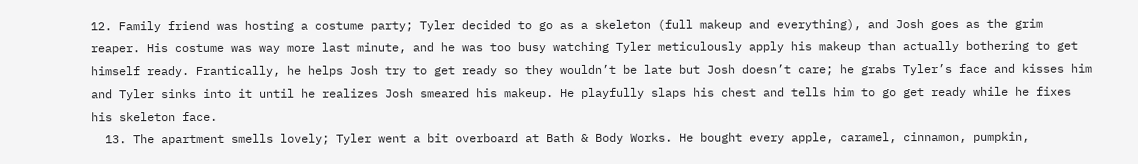12. Family friend was hosting a costume party; Tyler decided to go as a skeleton (full makeup and everything), and Josh goes as the grim reaper. His costume was way more last minute, and he was too busy watching Tyler meticulously apply his makeup than actually bothering to get himself ready. Frantically, he helps Josh try to get ready so they wouldn’t be late but Josh doesn’t care; he grabs Tyler’s face and kisses him and Tyler sinks into it until he realizes Josh smeared his makeup. He playfully slaps his chest and tells him to go get ready while he fixes his skeleton face.
  13. The apartment smells lovely; Tyler went a bit overboard at Bath & Body Works. He bought every apple, caramel, cinnamon, pumpkin,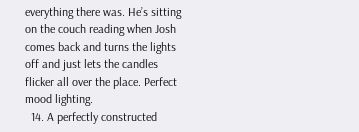everything there was. He’s sitting on the couch reading when Josh comes back and turns the lights off and just lets the candles flicker all over the place. Perfect mood lighting.
  14. A perfectly constructed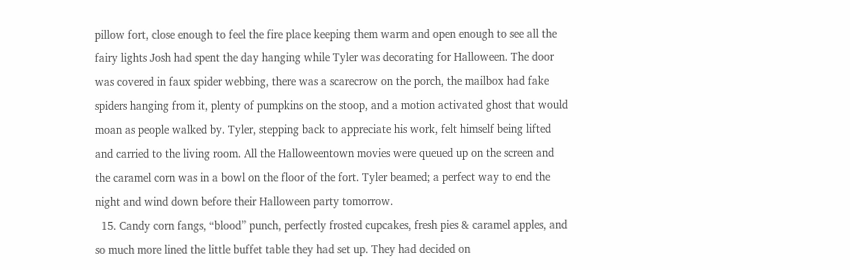pillow fort, close enough to feel the fire place keeping them warm and open enough to see all the fairy lights Josh had spent the day hanging while Tyler was decorating for Halloween. The door was covered in faux spider webbing, there was a scarecrow on the porch, the mailbox had fake spiders hanging from it, plenty of pumpkins on the stoop, and a motion activated ghost that would moan as people walked by. Tyler, stepping back to appreciate his work, felt himself being lifted and carried to the living room. All the Halloweentown movies were queued up on the screen and the caramel corn was in a bowl on the floor of the fort. Tyler beamed; a perfect way to end the night and wind down before their Halloween party tomorrow.
  15. Candy corn fangs, “blood” punch, perfectly frosted cupcakes, fresh pies & caramel apples, and so much more lined the little buffet table they had set up. They had decided on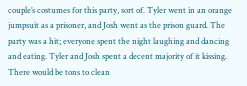couple’s costumes for this party, sort of. Tyler went in an orange jumpsuit as a prisoner, and Josh went as the prison guard. The party was a hit; everyone spent the night laughing and dancing and eating. Tyler and Josh spent a decent majority of it kissing. There would be tons to clean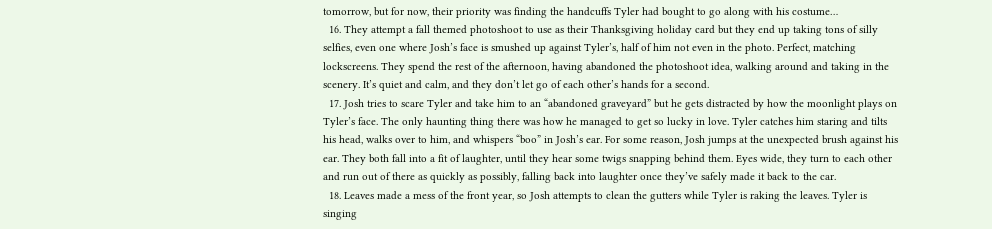tomorrow, but for now, their priority was finding the handcuffs Tyler had bought to go along with his costume…
  16. They attempt a fall themed photoshoot to use as their Thanksgiving holiday card but they end up taking tons of silly selfies, even one where Josh’s face is smushed up against Tyler’s, half of him not even in the photo. Perfect, matching lockscreens. They spend the rest of the afternoon, having abandoned the photoshoot idea, walking around and taking in the scenery. It’s quiet and calm, and they don’t let go of each other’s hands for a second.
  17. Josh tries to scare Tyler and take him to an “abandoned graveyard” but he gets distracted by how the moonlight plays on Tyler’s face. The only haunting thing there was how he managed to get so lucky in love. Tyler catches him staring and tilts his head, walks over to him, and whispers “boo” in Josh’s ear. For some reason, Josh jumps at the unexpected brush against his ear. They both fall into a fit of laughter, until they hear some twigs snapping behind them. Eyes wide, they turn to each other and run out of there as quickly as possibly, falling back into laughter once they’ve safely made it back to the car.
  18. Leaves made a mess of the front year, so Josh attempts to clean the gutters while Tyler is raking the leaves. Tyler is singing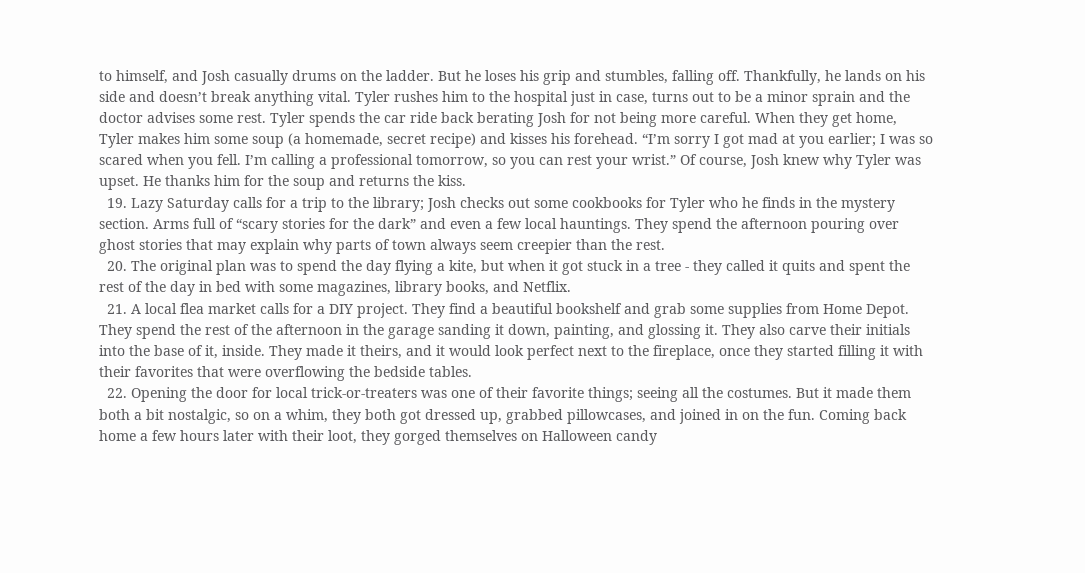to himself, and Josh casually drums on the ladder. But he loses his grip and stumbles, falling off. Thankfully, he lands on his side and doesn’t break anything vital. Tyler rushes him to the hospital just in case, turns out to be a minor sprain and the doctor advises some rest. Tyler spends the car ride back berating Josh for not being more careful. When they get home, Tyler makes him some soup (a homemade, secret recipe) and kisses his forehead. “I’m sorry I got mad at you earlier; I was so scared when you fell. I’m calling a professional tomorrow, so you can rest your wrist.” Of course, Josh knew why Tyler was upset. He thanks him for the soup and returns the kiss.
  19. Lazy Saturday calls for a trip to the library; Josh checks out some cookbooks for Tyler who he finds in the mystery section. Arms full of “scary stories for the dark” and even a few local hauntings. They spend the afternoon pouring over ghost stories that may explain why parts of town always seem creepier than the rest.
  20. The original plan was to spend the day flying a kite, but when it got stuck in a tree - they called it quits and spent the rest of the day in bed with some magazines, library books, and Netflix.
  21. A local flea market calls for a DIY project. They find a beautiful bookshelf and grab some supplies from Home Depot. They spend the rest of the afternoon in the garage sanding it down, painting, and glossing it. They also carve their initials into the base of it, inside. They made it theirs, and it would look perfect next to the fireplace, once they started filling it with their favorites that were overflowing the bedside tables.
  22. Opening the door for local trick-or-treaters was one of their favorite things; seeing all the costumes. But it made them both a bit nostalgic, so on a whim, they both got dressed up, grabbed pillowcases, and joined in on the fun. Coming back home a few hours later with their loot, they gorged themselves on Halloween candy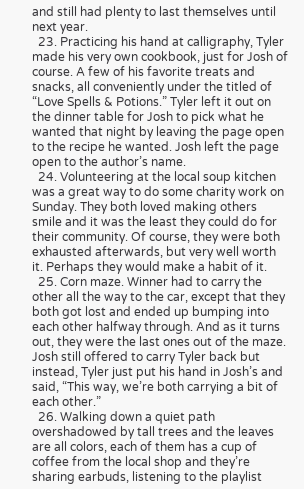and still had plenty to last themselves until next year.
  23. Practicing his hand at calligraphy, Tyler made his very own cookbook, just for Josh of course. A few of his favorite treats and snacks, all conveniently under the titled of “Love Spells & Potions.” Tyler left it out on the dinner table for Josh to pick what he wanted that night by leaving the page open to the recipe he wanted. Josh left the page open to the author’s name.
  24. Volunteering at the local soup kitchen was a great way to do some charity work on Sunday. They both loved making others smile and it was the least they could do for their community. Of course, they were both exhausted afterwards, but very well worth it. Perhaps they would make a habit of it.
  25. Corn maze. Winner had to carry the other all the way to the car, except that they both got lost and ended up bumping into each other halfway through. And as it turns out, they were the last ones out of the maze. Josh still offered to carry Tyler back but instead, Tyler just put his hand in Josh’s and said, “This way, we’re both carrying a bit of each other.”
  26. Walking down a quiet path overshadowed by tall trees and the leaves are all colors, each of them has a cup of coffee from the local shop and they’re sharing earbuds, listening to the playlist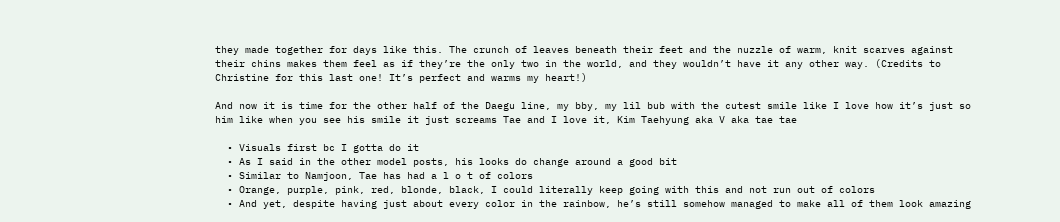they made together for days like this. The crunch of leaves beneath their feet and the nuzzle of warm, knit scarves against their chins makes them feel as if they’re the only two in the world, and they wouldn’t have it any other way. (Credits to Christine for this last one! It’s perfect and warms my heart!)

And now it is time for the other half of the Daegu line, my bby, my lil bub with the cutest smile like I love how it’s just so him like when you see his smile it just screams Tae and I love it, Kim Taehyung aka V aka tae tae

  • Visuals first bc I gotta do it
  • As I said in the other model posts, his looks do change around a good bit
  • Similar to Namjoon, Tae has had a l o t of colors
  • Orange, purple, pink, red, blonde, black, I could literally keep going with this and not run out of colors
  • And yet, despite having just about every color in the rainbow, he’s still somehow managed to make all of them look amazing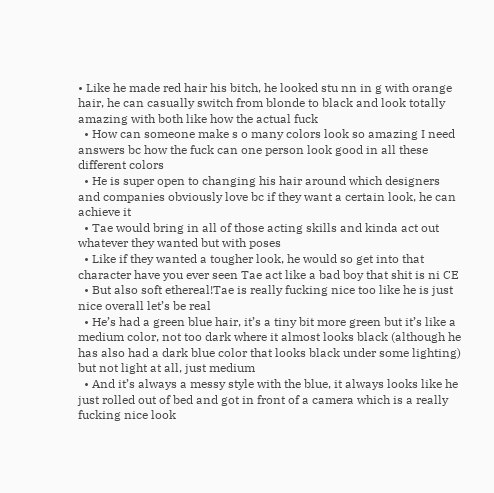• Like he made red hair his bitch, he looked stu nn in g with orange hair, he can casually switch from blonde to black and look totally amazing with both like how the actual fuck
  • How can someone make s o many colors look so amazing I need answers bc how the fuck can one person look good in all these different colors
  • He is super open to changing his hair around which designers and companies obviously love bc if they want a certain look, he can achieve it
  • Tae would bring in all of those acting skills and kinda act out whatever they wanted but with poses
  • Like if they wanted a tougher look, he would so get into that character have you ever seen Tae act like a bad boy that shit is ni CE
  • But also soft ethereal!Tae is really fucking nice too like he is just nice overall let’s be real
  • He’s had a green blue hair, it’s a tiny bit more green but it’s like a medium color, not too dark where it almost looks black (although he has also had a dark blue color that looks black under some lighting) but not light at all, just medium
  • And it’s always a messy style with the blue, it always looks like he just rolled out of bed and got in front of a camera which is a really fucking nice look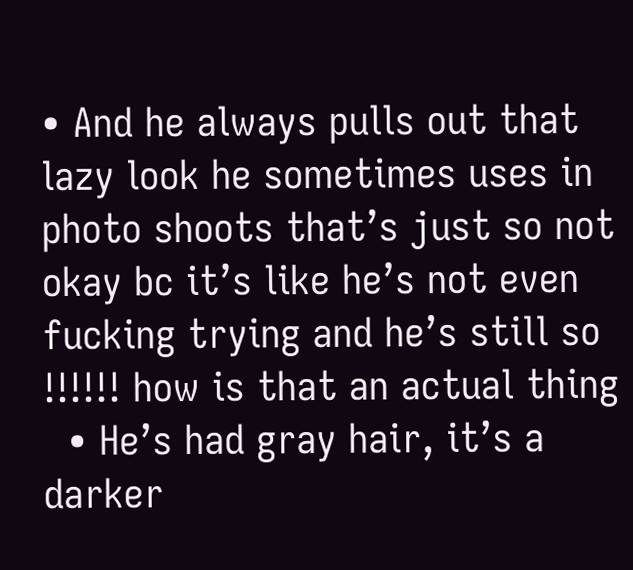• And he always pulls out that lazy look he sometimes uses in photo shoots that’s just so not okay bc it’s like he’s not even fucking trying and he’s still so !!!!!! how is that an actual thing
  • He’s had gray hair, it’s a darker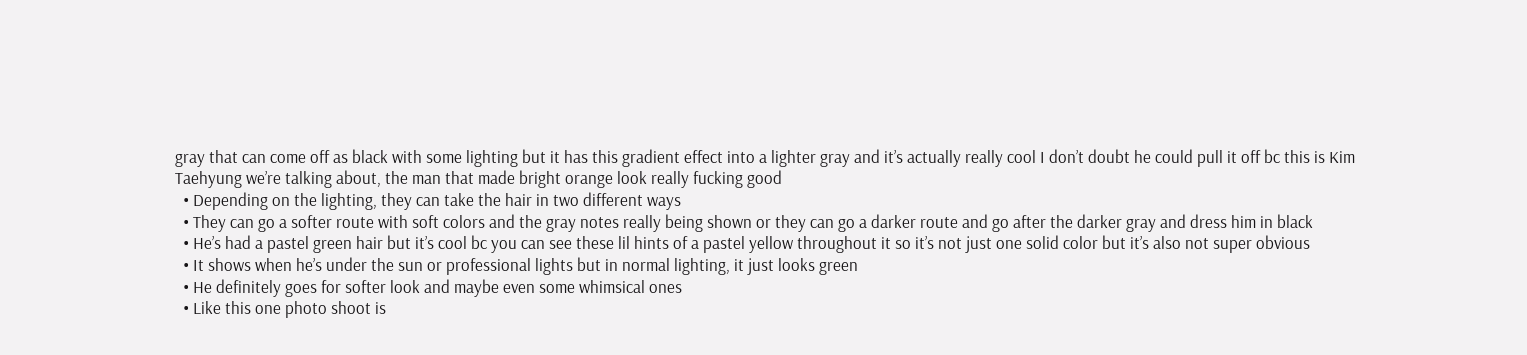gray that can come off as black with some lighting but it has this gradient effect into a lighter gray and it’s actually really cool I don’t doubt he could pull it off bc this is Kim Taehyung we’re talking about, the man that made bright orange look really fucking good
  • Depending on the lighting, they can take the hair in two different ways
  • They can go a softer route with soft colors and the gray notes really being shown or they can go a darker route and go after the darker gray and dress him in black
  • He’s had a pastel green hair but it’s cool bc you can see these lil hints of a pastel yellow throughout it so it’s not just one solid color but it’s also not super obvious
  • It shows when he’s under the sun or professional lights but in normal lighting, it just looks green
  • He definitely goes for softer look and maybe even some whimsical ones
  • Like this one photo shoot is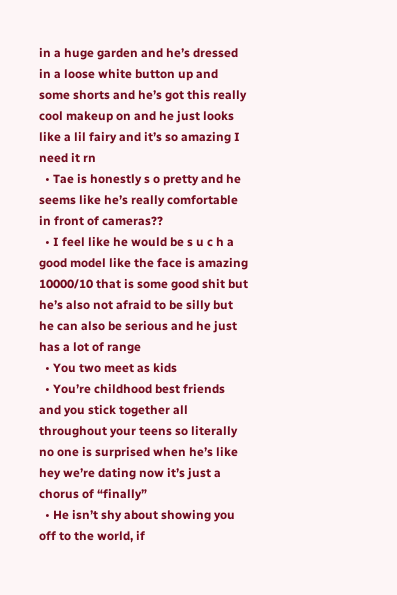in a huge garden and he’s dressed in a loose white button up and some shorts and he’s got this really cool makeup on and he just looks like a lil fairy and it’s so amazing I need it rn
  • Tae is honestly s o pretty and he seems like he’s really comfortable in front of cameras??
  • I feel like he would be s u c h a good model like the face is amazing 10000/10 that is some good shit but he’s also not afraid to be silly but he can also be serious and he just has a lot of range
  • You two meet as kids
  • You’re childhood best friends and you stick together all throughout your teens so literally no one is surprised when he’s like hey we’re dating now it’s just a chorus of “finally”
  • He isn’t shy about showing you off to the world, if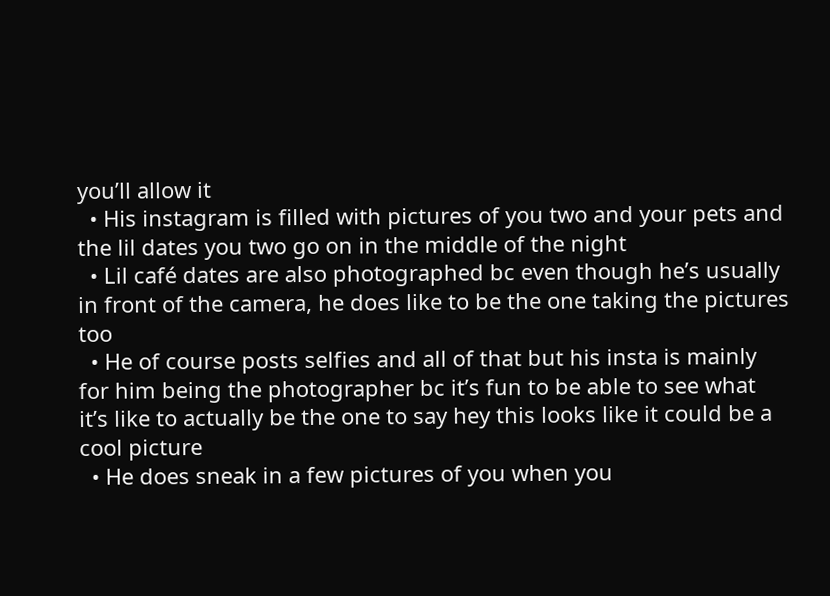you’ll allow it
  • His instagram is filled with pictures of you two and your pets and the lil dates you two go on in the middle of the night
  • Lil café dates are also photographed bc even though he’s usually in front of the camera, he does like to be the one taking the pictures too
  • He of course posts selfies and all of that but his insta is mainly for him being the photographer bc it’s fun to be able to see what it’s like to actually be the one to say hey this looks like it could be a cool picture
  • He does sneak in a few pictures of you when you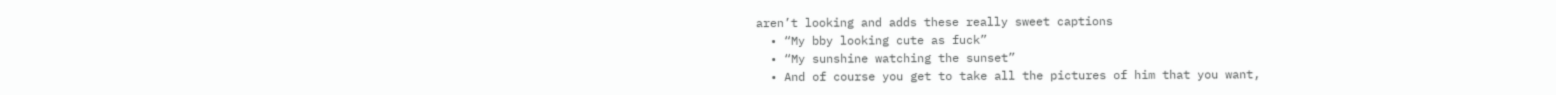aren’t looking and adds these really sweet captions
  • “My bby looking cute as fuck”
  • “My sunshine watching the sunset”
  • And of course you get to take all the pictures of him that you want,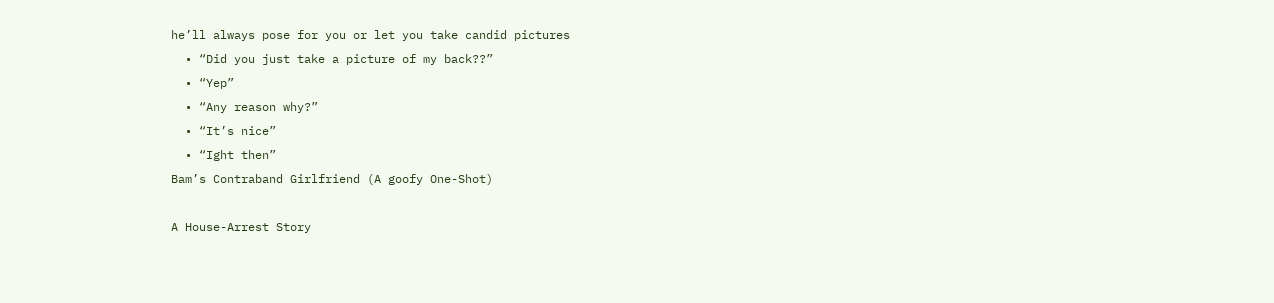he’ll always pose for you or let you take candid pictures
  • “Did you just take a picture of my back??”
  • “Yep”
  • “Any reason why?”
  • “It’s nice”
  • “Ight then”
Bam’s Contraband Girlfriend (A goofy One-Shot)

A House-Arrest Story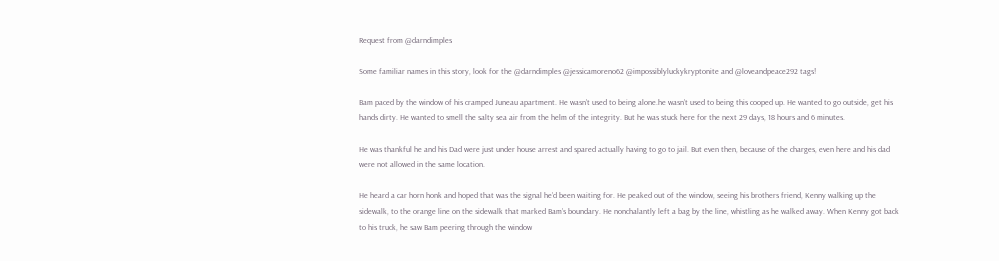Request from @darndimples

Some familiar names in this story, look for the @darndimples @jessicamoreno62 @impossiblyluckykryptonite and @loveandpeace292 tags!

Bam paced by the window of his cramped Juneau apartment. He wasn’t used to being alone.he wasn’t used to being this cooped up. He wanted to go outside, get his hands dirty. He wanted to smell the salty sea air from the helm of the integrity. But he was stuck here for the next 29 days, 18 hours and 6 minutes.

He was thankful he and his Dad were just under house arrest and spared actually having to go to jail. But even then, because of the charges, even here and his dad were not allowed in the same location.

He heard a car horn honk and hoped that was the signal he’d been waiting for. He peaked out of the window, seeing his brothers friend, Kenny walking up the sidewalk, to the orange line on the sidewalk that marked Bam’s boundary. He nonchalantly left a bag by the line, whistling as he walked away. When Kenny got back to his truck, he saw Bam peering through the window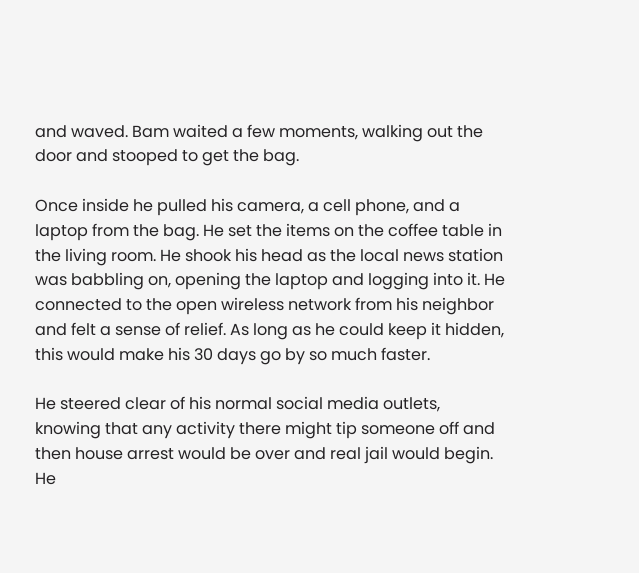and waved. Bam waited a few moments, walking out the door and stooped to get the bag.

Once inside he pulled his camera, a cell phone, and a laptop from the bag. He set the items on the coffee table in the living room. He shook his head as the local news station was babbling on, opening the laptop and logging into it. He connected to the open wireless network from his neighbor and felt a sense of relief. As long as he could keep it hidden, this would make his 30 days go by so much faster.

He steered clear of his normal social media outlets, knowing that any activity there might tip someone off and then house arrest would be over and real jail would begin. He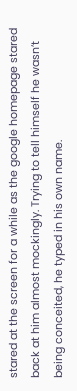stared at the screen for a while as the google homepage stared back at him almost mockingly. Trying to tell himself he wasn’t being conceited, he typed in his own name.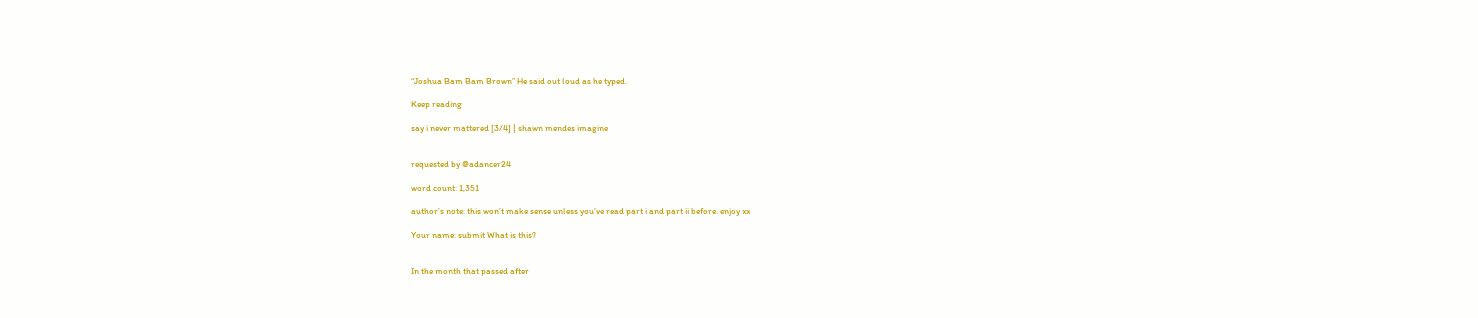“Joshua Bam Bam Brown” He said out loud as he typed.

Keep reading

say i never mattered [3/4] | shawn mendes imagine


requested by @adancer24

word count: 1,351

author’s note: this won’t make sense unless you’ve read part i and part ii before. enjoy xx

Your name: submit What is this?


In the month that passed after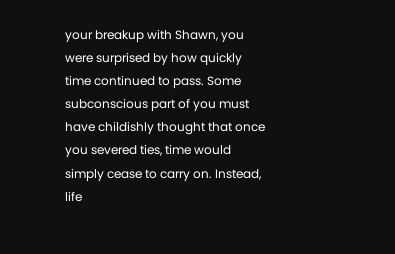your breakup with Shawn, you were surprised by how quickly time continued to pass. Some subconscious part of you must have childishly thought that once you severed ties, time would simply cease to carry on. Instead, life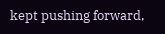kept pushing forward,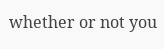whether or not you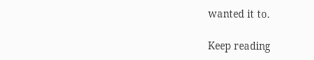wanted it to.

Keep reading